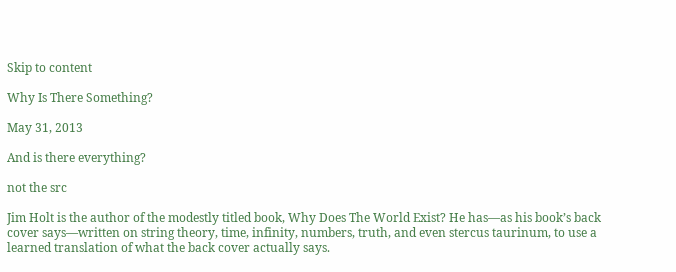Skip to content

Why Is There Something?

May 31, 2013

And is there everything?

not the src

Jim Holt is the author of the modestly titled book, Why Does The World Exist? He has—as his book’s back cover says—written on string theory, time, infinity, numbers, truth, and even stercus taurinum, to use a learned translation of what the back cover actually says.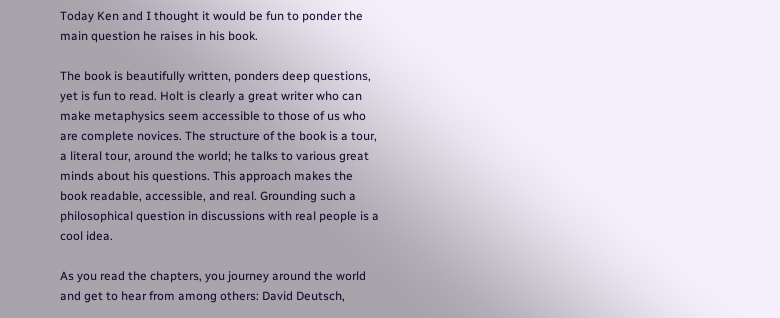Today Ken and I thought it would be fun to ponder the main question he raises in his book.

The book is beautifully written, ponders deep questions, yet is fun to read. Holt is clearly a great writer who can make metaphysics seem accessible to those of us who are complete novices. The structure of the book is a tour, a literal tour, around the world; he talks to various great minds about his questions. This approach makes the book readable, accessible, and real. Grounding such a philosophical question in discussions with real people is a cool idea.

As you read the chapters, you journey around the world and get to hear from among others: David Deutsch,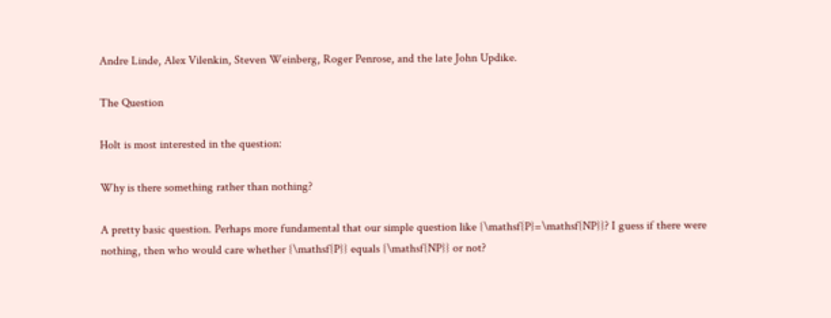Andre Linde, Alex Vilenkin, Steven Weinberg, Roger Penrose, and the late John Updike.

The Question

Holt is most interested in the question:

Why is there something rather than nothing?

A pretty basic question. Perhaps more fundamental that our simple question like {\mathsf{P}=\mathsf{NP}}? I guess if there were nothing, then who would care whether {\mathsf{P}} equals {\mathsf{NP}} or not?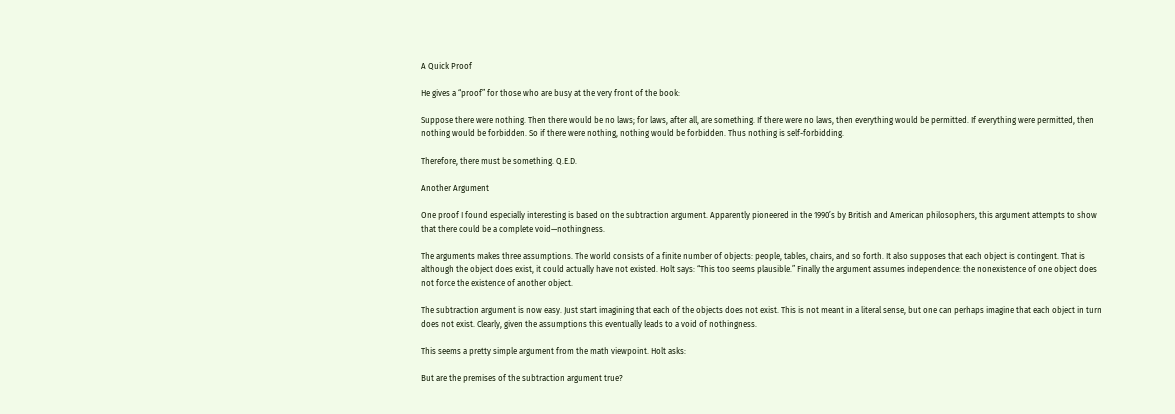A Quick Proof

He gives a “proof” for those who are busy at the very front of the book:

Suppose there were nothing. Then there would be no laws; for laws, after all, are something. If there were no laws, then everything would be permitted. If everything were permitted, then nothing would be forbidden. So if there were nothing, nothing would be forbidden. Thus nothing is self-forbidding.

Therefore, there must be something. Q.E.D.

Another Argument

One proof I found especially interesting is based on the subtraction argument. Apparently pioneered in the 1990’s by British and American philosophers, this argument attempts to show that there could be a complete void—nothingness.

The arguments makes three assumptions. The world consists of a finite number of objects: people, tables, chairs, and so forth. It also supposes that each object is contingent. That is although the object does exist, it could actually have not existed. Holt says: “This too seems plausible.” Finally the argument assumes independence: the nonexistence of one object does not force the existence of another object.

The subtraction argument is now easy. Just start imagining that each of the objects does not exist. This is not meant in a literal sense, but one can perhaps imagine that each object in turn does not exist. Clearly, given the assumptions this eventually leads to a void of nothingness.

This seems a pretty simple argument from the math viewpoint. Holt asks:

But are the premises of the subtraction argument true?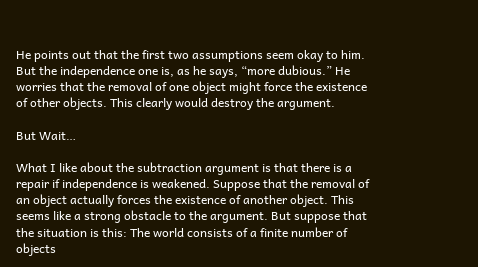He points out that the first two assumptions seem okay to him. But the independence one is, as he says, “more dubious.” He worries that the removal of one object might force the existence of other objects. This clearly would destroy the argument.

But Wait…

What I like about the subtraction argument is that there is a repair if independence is weakened. Suppose that the removal of an object actually forces the existence of another object. This seems like a strong obstacle to the argument. But suppose that the situation is this: The world consists of a finite number of objects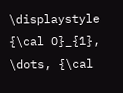\displaystyle  {\cal O}_{1}, \dots, {\cal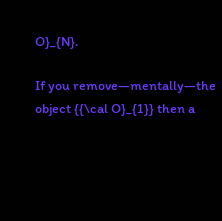O}_{N}.

If you remove—mentally—the object {{\cal O}_{1}} then a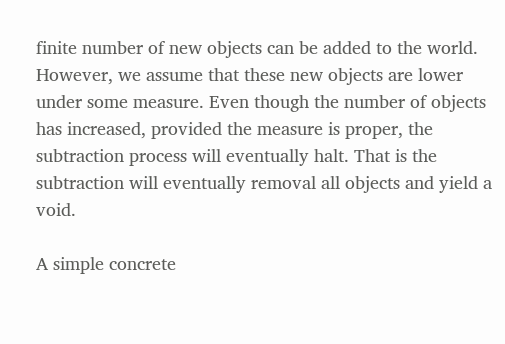finite number of new objects can be added to the world. However, we assume that these new objects are lower under some measure. Even though the number of objects has increased, provided the measure is proper, the subtraction process will eventually halt. That is the subtraction will eventually removal all objects and yield a void.

A simple concrete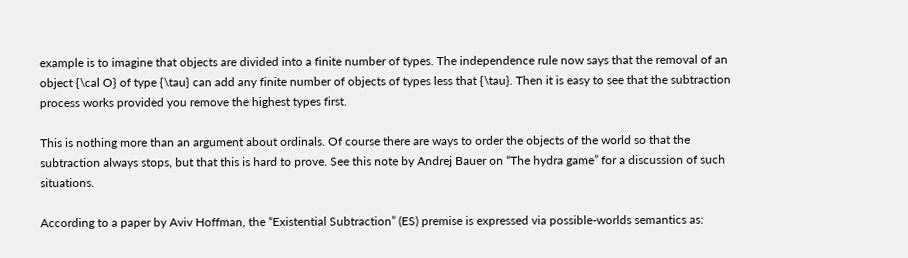example is to imagine that objects are divided into a finite number of types. The independence rule now says that the removal of an object {\cal O} of type {\tau} can add any finite number of objects of types less that {\tau}. Then it is easy to see that the subtraction process works provided you remove the highest types first.

This is nothing more than an argument about ordinals. Of course there are ways to order the objects of the world so that the subtraction always stops, but that this is hard to prove. See this note by Andrej Bauer on “The hydra game” for a discussion of such situations.

According to a paper by Aviv Hoffman, the “Existential Subtraction” (ES) premise is expressed via possible-worlds semantics as: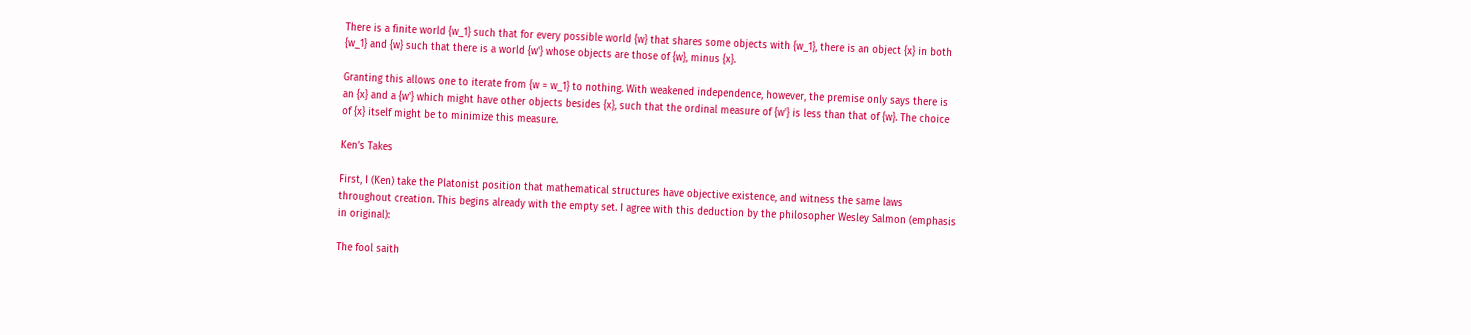There is a finite world {w_1} such that for every possible world {w} that shares some objects with {w_1}, there is an object {x} in both {w_1} and {w} such that there is a world {w'} whose objects are those of {w}, minus {x}.

Granting this allows one to iterate from {w = w_1} to nothing. With weakened independence, however, the premise only says there is an {x} and a {w'} which might have other objects besides {x}, such that the ordinal measure of {w'} is less than that of {w}. The choice of {x} itself might be to minimize this measure.

Ken’s Takes

First, I (Ken) take the Platonist position that mathematical structures have objective existence, and witness the same laws throughout creation. This begins already with the empty set. I agree with this deduction by the philosopher Wesley Salmon (emphasis in original):

The fool saith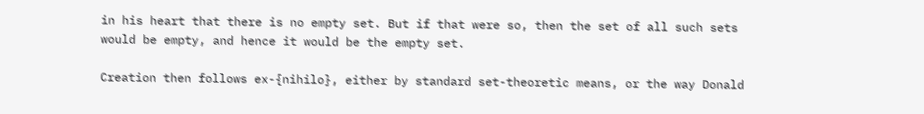in his heart that there is no empty set. But if that were so, then the set of all such sets would be empty, and hence it would be the empty set.

Creation then follows ex-{nihilo}, either by standard set-theoretic means, or the way Donald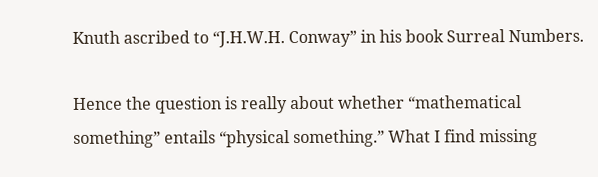Knuth ascribed to “J.H.W.H. Conway” in his book Surreal Numbers.

Hence the question is really about whether “mathematical something” entails “physical something.” What I find missing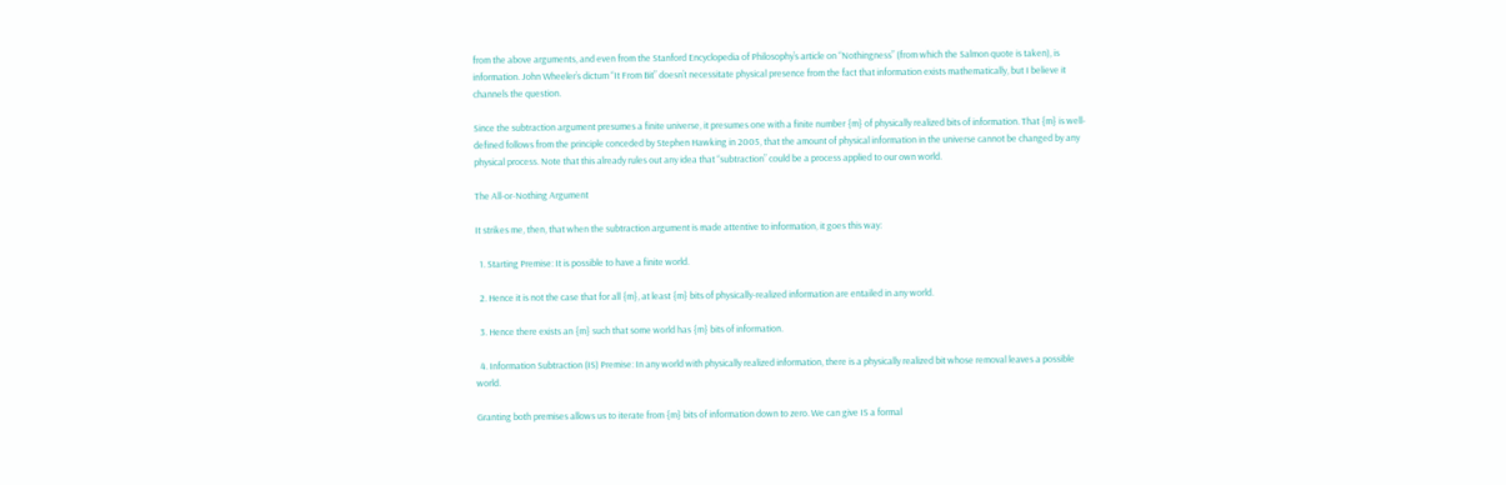from the above arguments, and even from the Stanford Encyclopedia of Philosophy’s article on “Nothingness” (from which the Salmon quote is taken), is information. John Wheeler’s dictum “It From Bit” doesn’t necessitate physical presence from the fact that information exists mathematically, but I believe it channels the question.

Since the subtraction argument presumes a finite universe, it presumes one with a finite number {m} of physically realized bits of information. That {m} is well-defined follows from the principle conceded by Stephen Hawking in 2005, that the amount of physical information in the universe cannot be changed by any physical process. Note that this already rules out any idea that “subtraction” could be a process applied to our own world.

The All-or-Nothing Argument

It strikes me, then, that when the subtraction argument is made attentive to information, it goes this way:

  1. Starting Premise: It is possible to have a finite world.

  2. Hence it is not the case that for all {m}, at least {m} bits of physically-realized information are entailed in any world.

  3. Hence there exists an {m} such that some world has {m} bits of information.

  4. Information Subtraction (IS) Premise: In any world with physically realized information, there is a physically realized bit whose removal leaves a possible world.

Granting both premises allows us to iterate from {m} bits of information down to zero. We can give IS a formal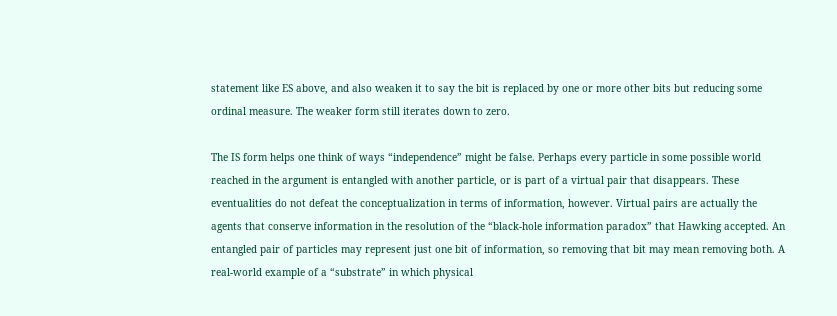statement like ES above, and also weaken it to say the bit is replaced by one or more other bits but reducing some ordinal measure. The weaker form still iterates down to zero.

The IS form helps one think of ways “independence” might be false. Perhaps every particle in some possible world reached in the argument is entangled with another particle, or is part of a virtual pair that disappears. These eventualities do not defeat the conceptualization in terms of information, however. Virtual pairs are actually the agents that conserve information in the resolution of the “black-hole information paradox” that Hawking accepted. An entangled pair of particles may represent just one bit of information, so removing that bit may mean removing both. A real-world example of a “substrate” in which physical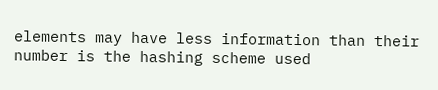elements may have less information than their number is the hashing scheme used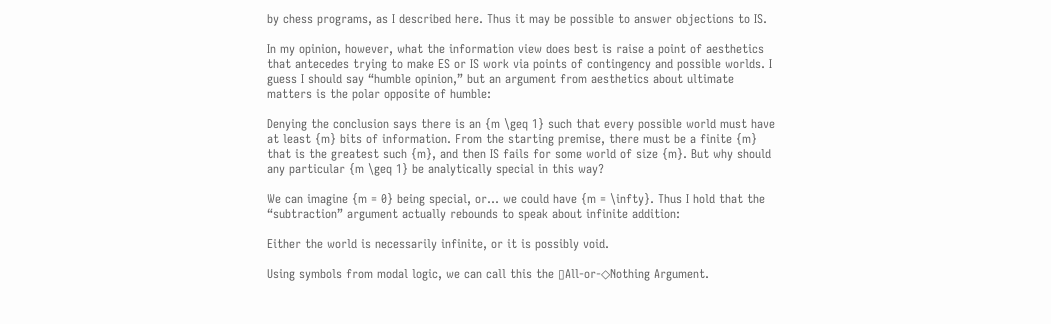by chess programs, as I described here. Thus it may be possible to answer objections to IS.

In my opinion, however, what the information view does best is raise a point of aesthetics that antecedes trying to make ES or IS work via points of contingency and possible worlds. I guess I should say “humble opinion,” but an argument from aesthetics about ultimate matters is the polar opposite of humble:

Denying the conclusion says there is an {m \geq 1} such that every possible world must have at least {m} bits of information. From the starting premise, there must be a finite {m} that is the greatest such {m}, and then IS fails for some world of size {m}. But why should any particular {m \geq 1} be analytically special in this way?

We can imagine {m = 0} being special, or… we could have {m = \infty}. Thus I hold that the “subtraction” argument actually rebounds to speak about infinite addition:

Either the world is necessarily infinite, or it is possibly void.

Using symbols from modal logic, we can call this the ▯All-or-◇Nothing Argument.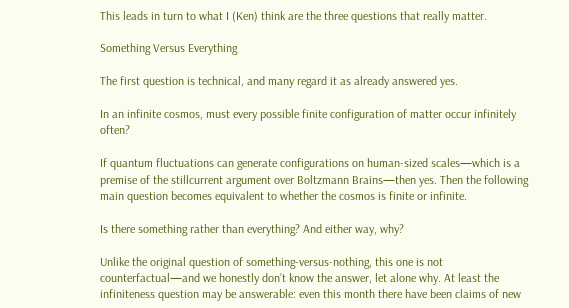This leads in turn to what I (Ken) think are the three questions that really matter.

Something Versus Everything

The first question is technical, and many regard it as already answered yes.

In an infinite cosmos, must every possible finite configuration of matter occur infinitely often?

If quantum fluctuations can generate configurations on human-sized scales—which is a premise of the stillcurrent argument over Boltzmann Brains—then yes. Then the following main question becomes equivalent to whether the cosmos is finite or infinite.

Is there something rather than everything? And either way, why?

Unlike the original question of something-versus-nothing, this one is not counterfactual—and we honestly don’t know the answer, let alone why. At least the infiniteness question may be answerable: even this month there have been claims of new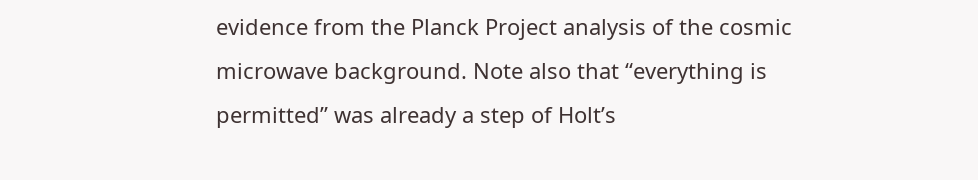evidence from the Planck Project analysis of the cosmic microwave background. Note also that “everything is permitted” was already a step of Holt’s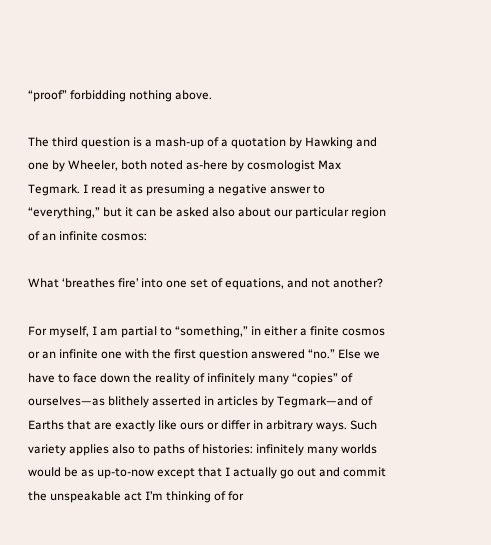“proof” forbidding nothing above.

The third question is a mash-up of a quotation by Hawking and one by Wheeler, both noted as-here by cosmologist Max Tegmark. I read it as presuming a negative answer to “everything,” but it can be asked also about our particular region of an infinite cosmos:

What ‘breathes fire’ into one set of equations, and not another?

For myself, I am partial to “something,” in either a finite cosmos or an infinite one with the first question answered “no.” Else we have to face down the reality of infinitely many “copies” of ourselves—as blithely asserted in articles by Tegmark—and of Earths that are exactly like ours or differ in arbitrary ways. Such variety applies also to paths of histories: infinitely many worlds would be as up-to-now except that I actually go out and commit the unspeakable act I’m thinking of for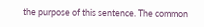the purpose of this sentence. The common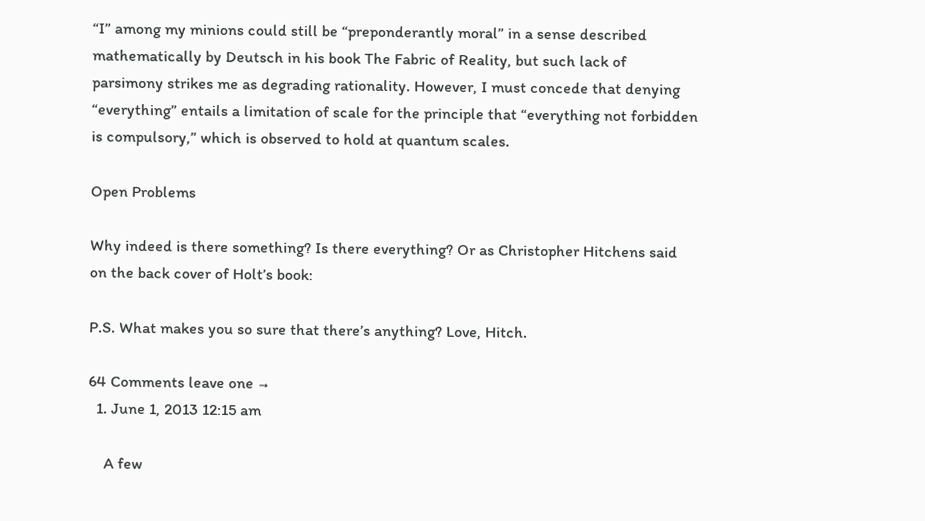“I” among my minions could still be “preponderantly moral” in a sense described mathematically by Deutsch in his book The Fabric of Reality, but such lack of parsimony strikes me as degrading rationality. However, I must concede that denying “everything” entails a limitation of scale for the principle that “everything not forbidden is compulsory,” which is observed to hold at quantum scales.

Open Problems

Why indeed is there something? Is there everything? Or as Christopher Hitchens said on the back cover of Holt’s book:

P.S. What makes you so sure that there’s anything? Love, Hitch.

64 Comments leave one →
  1. June 1, 2013 12:15 am

    A few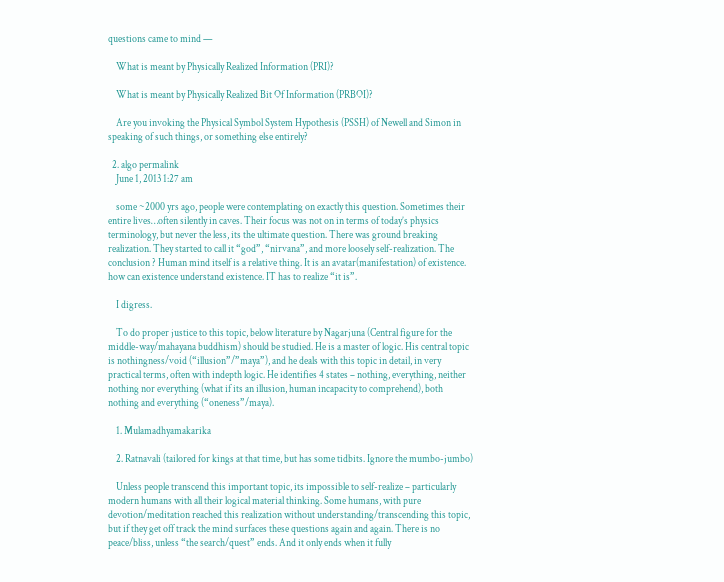questions came to mind —

    What is meant by Physically Realized Information (PRI)?

    What is meant by Physically Realized Bit Of Information (PRBOI)?

    Are you invoking the Physical Symbol System Hypothesis (PSSH) of Newell and Simon in speaking of such things, or something else entirely?

  2. algo permalink
    June 1, 2013 1:27 am

    some ~2000 yrs ago, people were contemplating on exactly this question. Sometimes their entire lives…often silently in caves. Their focus was not on in terms of today’s physics terminology, but never the less, its the ultimate question. There was ground breaking realization. They started to call it “god”, “nirvana”, and more loosely self-realization. The conclusion ? Human mind itself is a relative thing. It is an avatar(manifestation) of existence. how can existence understand existence. IT has to realize “it is”.

    I digress.

    To do proper justice to this topic, below literature by Nagarjuna (Central figure for the middle-way/mahayana buddhism) should be studied. He is a master of logic. His central topic is nothingness/void (“illusion”/”maya”), and he deals with this topic in detail, in very practical terms, often with indepth logic. He identifies 4 states – nothing, everything, neither nothing nor everything (what if its an illusion, human incapacity to comprehend), both nothing and everything (“oneness”/maya).

    1. Mulamadhyamakarika

    2. Ratnavali (tailored for kings at that time, but has some tidbits. Ignore the mumbo-jumbo)

    Unless people transcend this important topic, its impossible to self-realize – particularly modern humans with all their logical material thinking. Some humans, with pure devotion/meditation reached this realization without understanding/transcending this topic, but if they get off track the mind surfaces these questions again and again. There is no peace/bliss, unless “the search/quest” ends. And it only ends when it fully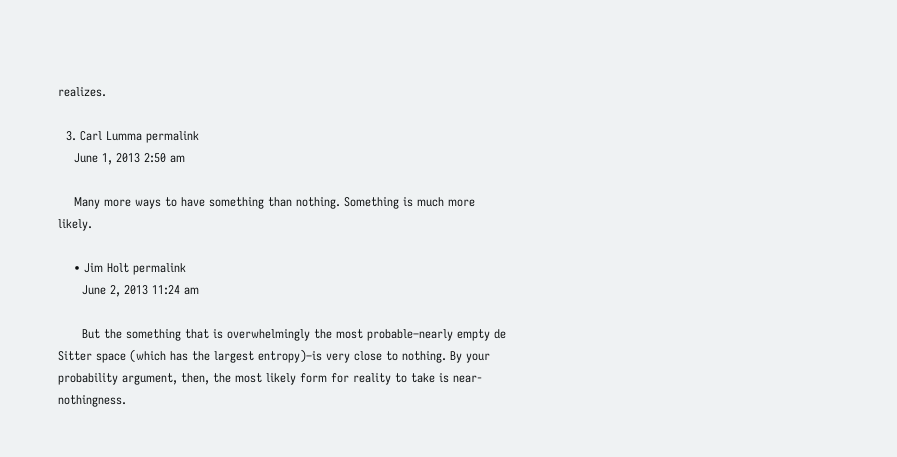realizes.

  3. Carl Lumma permalink
    June 1, 2013 2:50 am

    Many more ways to have something than nothing. Something is much more likely.

    • Jim Holt permalink
      June 2, 2013 11:24 am

      But the something that is overwhelmingly the most probable–nearly empty de Sitter space (which has the largest entropy)–is very close to nothing. By your probability argument, then, the most likely form for reality to take is near-nothingness.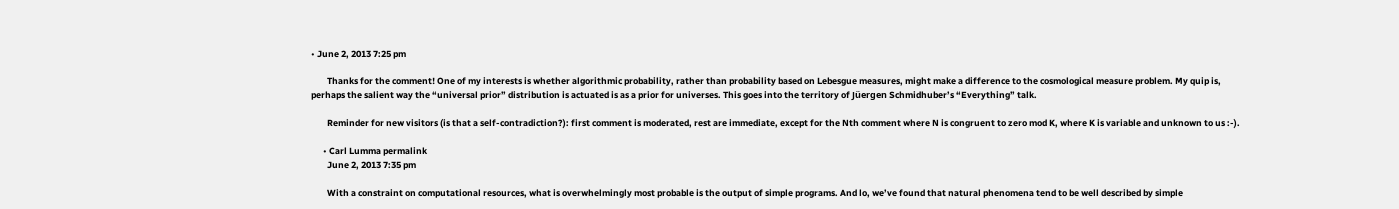• June 2, 2013 7:25 pm

        Thanks for the comment! One of my interests is whether algorithmic probability, rather than probability based on Lebesgue measures, might make a difference to the cosmological measure problem. My quip is, perhaps the salient way the “universal prior” distribution is actuated is as a prior for universes. This goes into the territory of Jüergen Schmidhuber’s “Everything” talk.

        Reminder for new visitors (is that a self-contradiction?): first comment is moderated, rest are immediate, except for the Nth comment where N is congruent to zero mod K, where K is variable and unknown to us :-).

      • Carl Lumma permalink
        June 2, 2013 7:35 pm

        With a constraint on computational resources, what is overwhelmingly most probable is the output of simple programs. And lo, we’ve found that natural phenomena tend to be well described by simple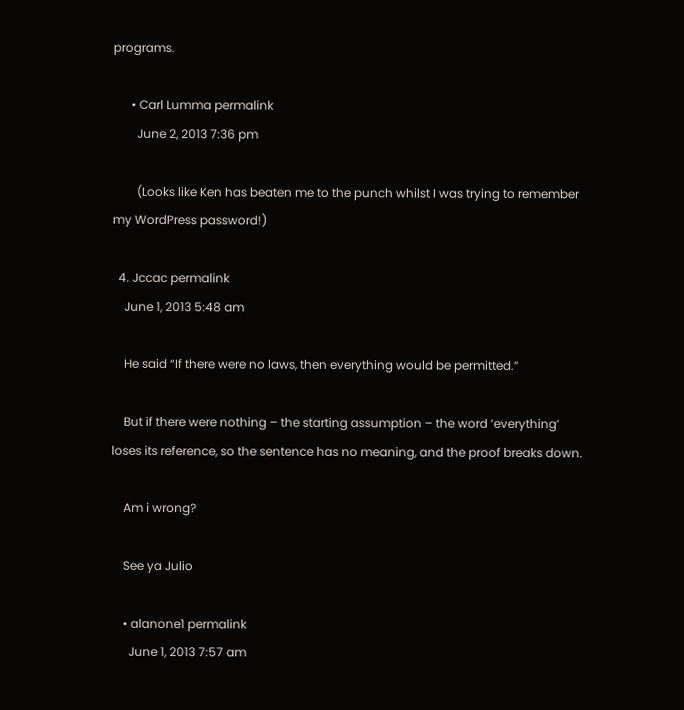programs.

      • Carl Lumma permalink
        June 2, 2013 7:36 pm

        (Looks like Ken has beaten me to the punch whilst I was trying to remember my WordPress password!)

  4. Jccac permalink
    June 1, 2013 5:48 am

    He said “If there were no laws, then everything would be permitted.”

    But if there were nothing – the starting assumption – the word ‘everything’ loses its reference, so the sentence has no meaning, and the proof breaks down.

    Am i wrong?

    See ya Julio

    • alanone1 permalink
      June 1, 2013 7:57 am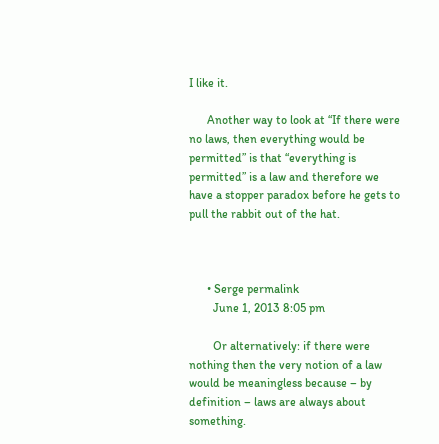I like it.

      Another way to look at “If there were no laws, then everything would be permitted” is that “everything is permitted” is a law and therefore we have a stopper paradox before he gets to pull the rabbit out of the hat.



      • Serge permalink
        June 1, 2013 8:05 pm

        Or alternatively: if there were nothing then the very notion of a law would be meaningless because – by definition – laws are always about something.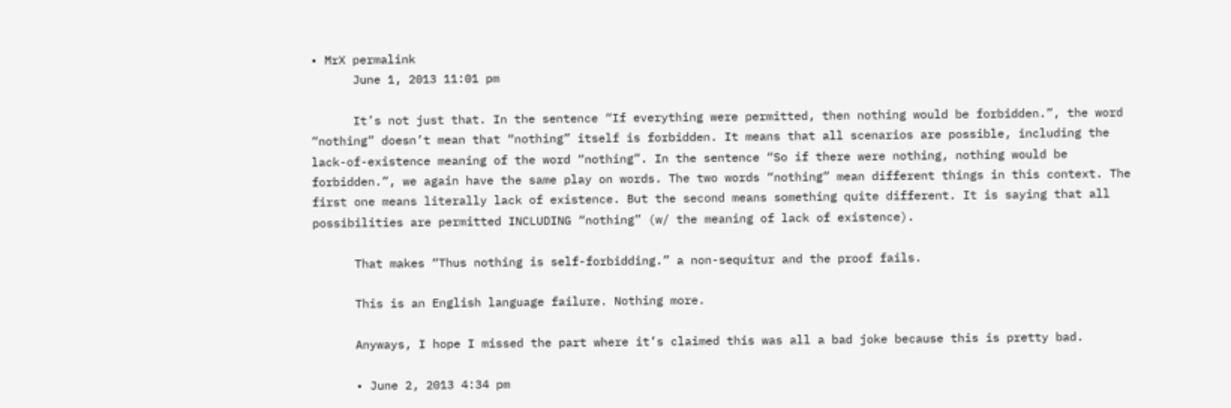• MrX permalink
      June 1, 2013 11:01 pm

      It’s not just that. In the sentence “If everything were permitted, then nothing would be forbidden.”, the word “nothing” doesn’t mean that “nothing” itself is forbidden. It means that all scenarios are possible, including the lack-of-existence meaning of the word “nothing”. In the sentence “So if there were nothing, nothing would be forbidden.”, we again have the same play on words. The two words “nothing” mean different things in this context. The first one means literally lack of existence. But the second means something quite different. It is saying that all possibilities are permitted INCLUDING “nothing” (w/ the meaning of lack of existence).

      That makes “Thus nothing is self-forbidding.” a non-sequitur and the proof fails.

      This is an English language failure. Nothing more.

      Anyways, I hope I missed the part where it’s claimed this was all a bad joke because this is pretty bad.

      • June 2, 2013 4:34 pm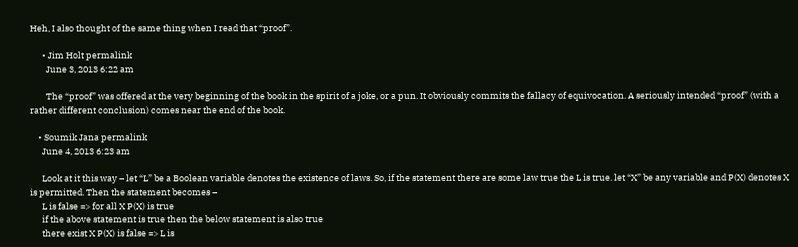Heh, I also thought of the same thing when I read that “proof”.

      • Jim Holt permalink
        June 3, 2013 6:22 am

        The “proof” was offered at the very beginning of the book in the spirit of a joke, or a pun. It obviously commits the fallacy of equivocation. A seriously intended “proof” (with a rather different conclusion) comes near the end of the book.

    • Soumik Jana permalink
      June 4, 2013 6:23 am

      Look at it this way – let “L” be a Boolean variable denotes the existence of laws. So, if the statement there are some law true the L is true. let “X” be any variable and P(X) denotes X is permitted. Then the statement becomes –
      L is false => for all X P(X) is true
      if the above statement is true then the below statement is also true
      there exist X P(X) is false => L is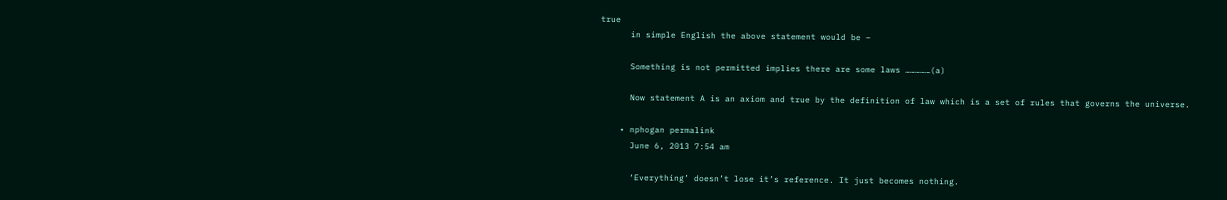true
      in simple English the above statement would be –

      Something is not permitted implies there are some laws ……………(a)

      Now statement A is an axiom and true by the definition of law which is a set of rules that governs the universe.

    • nphogan permalink
      June 6, 2013 7:54 am

      ‘Everything’ doesn’t lose it’s reference. It just becomes nothing.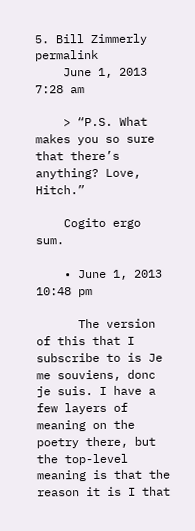5. Bill Zimmerly permalink
    June 1, 2013 7:28 am

    > “P.S. What makes you so sure that there’s anything? Love, Hitch.”

    Cogito ergo sum.

    • June 1, 2013 10:48 pm

      The version of this that I subscribe to is Je me souviens, donc je suis. I have a few layers of meaning on the poetry there, but the top-level meaning is that the reason it is I that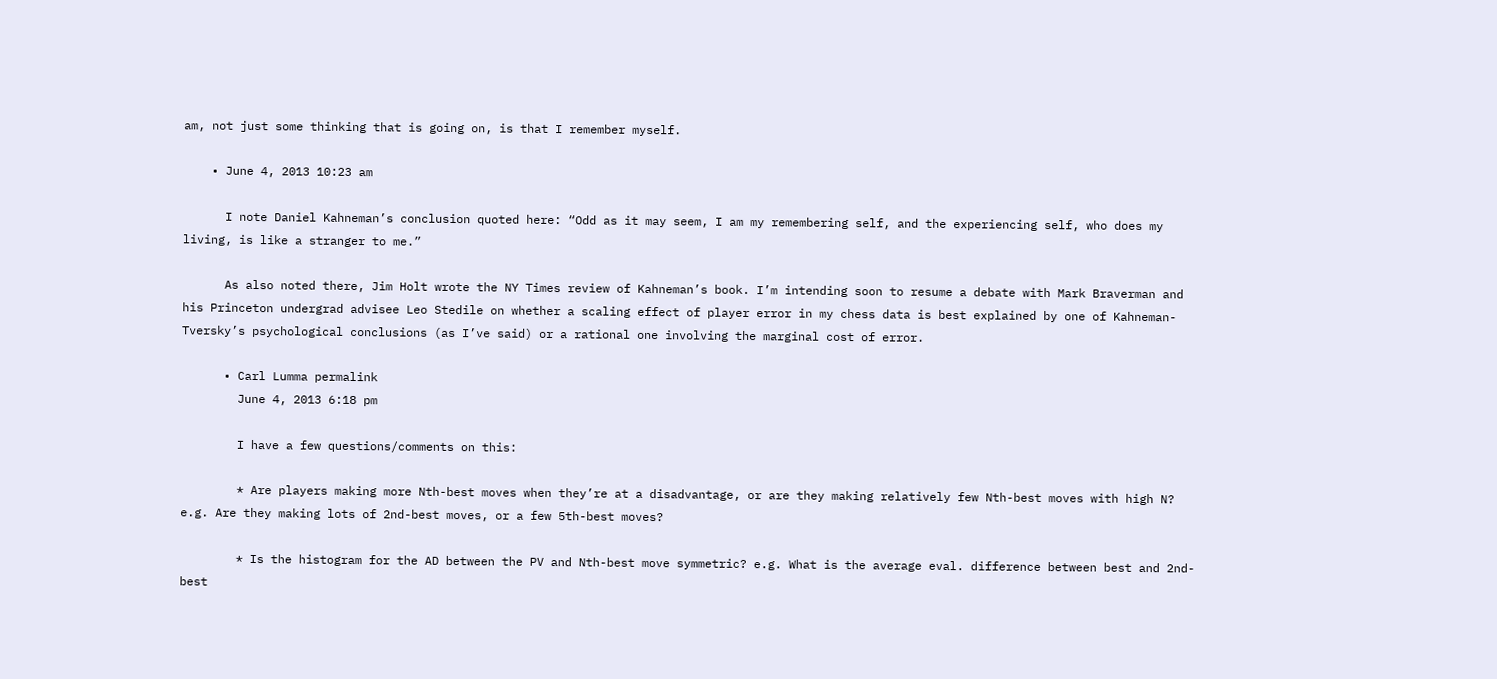am, not just some thinking that is going on, is that I remember myself.

    • June 4, 2013 10:23 am

      I note Daniel Kahneman’s conclusion quoted here: “Odd as it may seem, I am my remembering self, and the experiencing self, who does my living, is like a stranger to me.”

      As also noted there, Jim Holt wrote the NY Times review of Kahneman’s book. I’m intending soon to resume a debate with Mark Braverman and his Princeton undergrad advisee Leo Stedile on whether a scaling effect of player error in my chess data is best explained by one of Kahneman-Tversky’s psychological conclusions (as I’ve said) or a rational one involving the marginal cost of error.

      • Carl Lumma permalink
        June 4, 2013 6:18 pm

        I have a few questions/comments on this:

        * Are players making more Nth-best moves when they’re at a disadvantage, or are they making relatively few Nth-best moves with high N? e.g. Are they making lots of 2nd-best moves, or a few 5th-best moves?

        * Is the histogram for the AD between the PV and Nth-best move symmetric? e.g. What is the average eval. difference between best and 2nd-best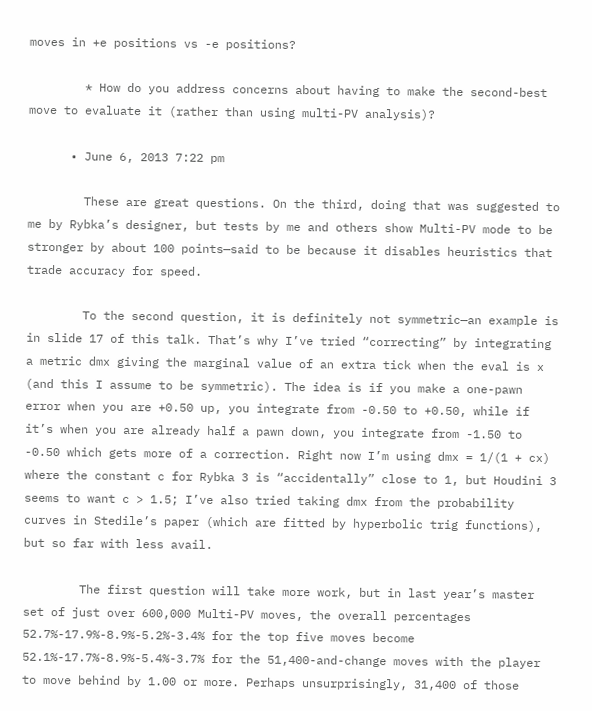moves in +e positions vs -e positions?

        * How do you address concerns about having to make the second-best move to evaluate it (rather than using multi-PV analysis)?

      • June 6, 2013 7:22 pm

        These are great questions. On the third, doing that was suggested to me by Rybka’s designer, but tests by me and others show Multi-PV mode to be stronger by about 100 points—said to be because it disables heuristics that trade accuracy for speed.

        To the second question, it is definitely not symmetric—an example is in slide 17 of this talk. That’s why I’ve tried “correcting” by integrating a metric dmx giving the marginal value of an extra tick when the eval is x (and this I assume to be symmetric). The idea is if you make a one-pawn error when you are +0.50 up, you integrate from -0.50 to +0.50, while if it’s when you are already half a pawn down, you integrate from -1.50 to -0.50 which gets more of a correction. Right now I’m using dmx = 1/(1 + cx) where the constant c for Rybka 3 is “accidentally” close to 1, but Houdini 3 seems to want c > 1.5; I’ve also tried taking dmx from the probability curves in Stedile’s paper (which are fitted by hyperbolic trig functions), but so far with less avail.

        The first question will take more work, but in last year’s master set of just over 600,000 Multi-PV moves, the overall percentages 52.7%-17.9%-8.9%-5.2%-3.4% for the top five moves become 52.1%-17.7%-8.9%-5.4%-3.7% for the 51,400-and-change moves with the player to move behind by 1.00 or more. Perhaps unsurprisingly, 31,400 of those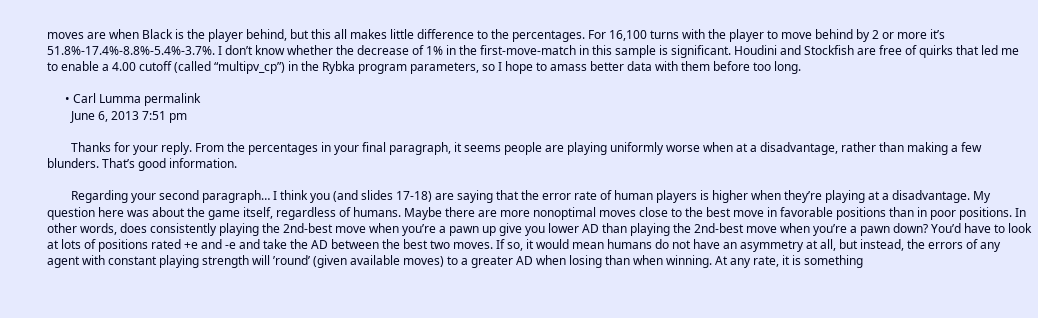moves are when Black is the player behind, but this all makes little difference to the percentages. For 16,100 turns with the player to move behind by 2 or more it’s 51.8%-17.4%-8.8%-5.4%-3.7%. I don’t know whether the decrease of 1% in the first-move-match in this sample is significant. Houdini and Stockfish are free of quirks that led me to enable a 4.00 cutoff (called “multipv_cp”) in the Rybka program parameters, so I hope to amass better data with them before too long.

      • Carl Lumma permalink
        June 6, 2013 7:51 pm

        Thanks for your reply. From the percentages in your final paragraph, it seems people are playing uniformly worse when at a disadvantage, rather than making a few blunders. That’s good information.

        Regarding your second paragraph… I think you (and slides 17-18) are saying that the error rate of human players is higher when they’re playing at a disadvantage. My question here was about the game itself, regardless of humans. Maybe there are more nonoptimal moves close to the best move in favorable positions than in poor positions. In other words, does consistently playing the 2nd-best move when you’re a pawn up give you lower AD than playing the 2nd-best move when you’re a pawn down? You’d have to look at lots of positions rated +e and -e and take the AD between the best two moves. If so, it would mean humans do not have an asymmetry at all, but instead, the errors of any agent with constant playing strength will ’round’ (given available moves) to a greater AD when losing than when winning. At any rate, it is something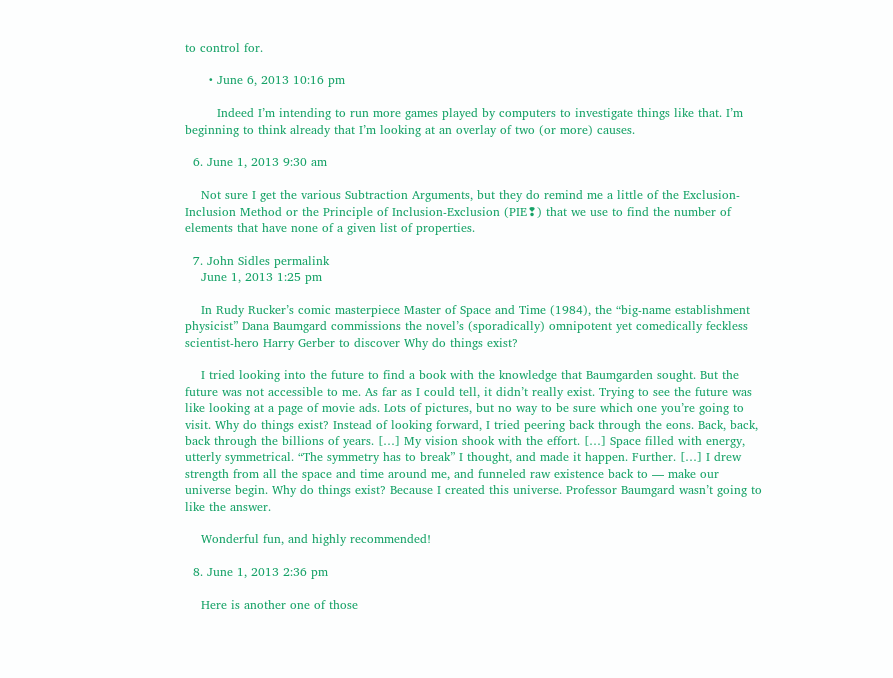to control for.

      • June 6, 2013 10:16 pm

        Indeed I’m intending to run more games played by computers to investigate things like that. I’m beginning to think already that I’m looking at an overlay of two (or more) causes.

  6. June 1, 2013 9:30 am

    Not sure I get the various Subtraction Arguments, but they do remind me a little of the Exclusion-Inclusion Method or the Principle of Inclusion-Exclusion (PIE❢) that we use to find the number of elements that have none of a given list of properties.

  7. John Sidles permalink
    June 1, 2013 1:25 pm

    In Rudy Rucker’s comic masterpiece Master of Space and Time (1984), the “big-name establishment physicist” Dana Baumgard commissions the novel’s (sporadically) omnipotent yet comedically feckless scientist-hero Harry Gerber to discover Why do things exist?

    I tried looking into the future to find a book with the knowledge that Baumgarden sought. But the future was not accessible to me. As far as I could tell, it didn’t really exist. Trying to see the future was like looking at a page of movie ads. Lots of pictures, but no way to be sure which one you’re going to visit. Why do things exist? Instead of looking forward, I tried peering back through the eons. Back, back, back through the billions of years. […] My vision shook with the effort. […] Space filled with energy, utterly symmetrical. “The symmetry has to break” I thought, and made it happen. Further. […] I drew strength from all the space and time around me, and funneled raw existence back to — make our universe begin. Why do things exist? Because I created this universe. Professor Baumgard wasn’t going to like the answer.

    Wonderful fun, and highly recommended!

  8. June 1, 2013 2:36 pm

    Here is another one of those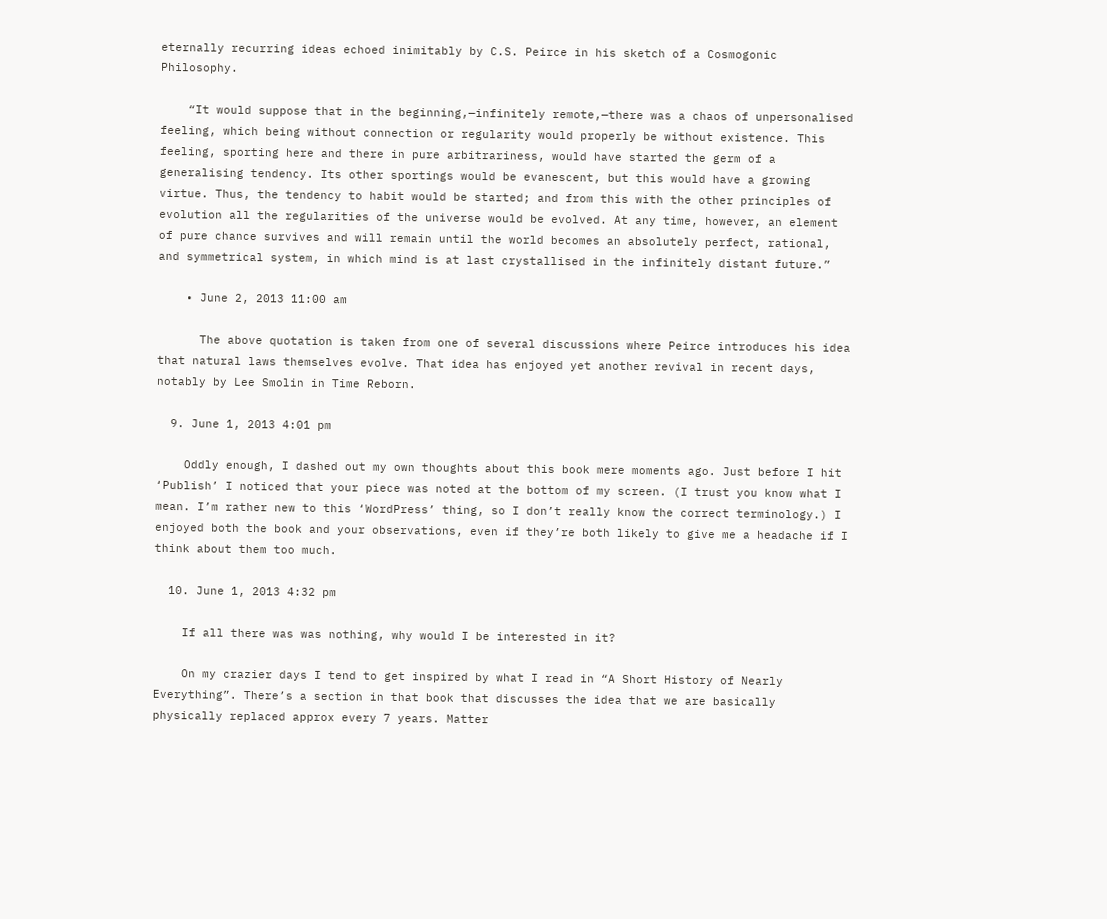eternally recurring ideas echoed inimitably by C.S. Peirce in his sketch of a Cosmogonic Philosophy.

    “It would suppose that in the beginning,—infinitely remote,—there was a chaos of unpersonalised feeling, which being without connection or regularity would properly be without existence. This feeling, sporting here and there in pure arbitrariness, would have started the germ of a generalising tendency. Its other sportings would be evanescent, but this would have a growing virtue. Thus, the tendency to habit would be started; and from this with the other principles of evolution all the regularities of the universe would be evolved. At any time, however, an element of pure chance survives and will remain until the world becomes an absolutely perfect, rational, and symmetrical system, in which mind is at last crystallised in the infinitely distant future.”

    • June 2, 2013 11:00 am

      The above quotation is taken from one of several discussions where Peirce introduces his idea that natural laws themselves evolve. That idea has enjoyed yet another revival in recent days, notably by Lee Smolin in Time Reborn.

  9. June 1, 2013 4:01 pm

    Oddly enough, I dashed out my own thoughts about this book mere moments ago. Just before I hit ‘Publish’ I noticed that your piece was noted at the bottom of my screen. (I trust you know what I mean. I’m rather new to this ‘WordPress’ thing, so I don’t really know the correct terminology.) I enjoyed both the book and your observations, even if they’re both likely to give me a headache if I think about them too much.

  10. June 1, 2013 4:32 pm

    If all there was was nothing, why would I be interested in it?

    On my crazier days I tend to get inspired by what I read in “A Short History of Nearly Everything”. There’s a section in that book that discusses the idea that we are basically physically replaced approx every 7 years. Matter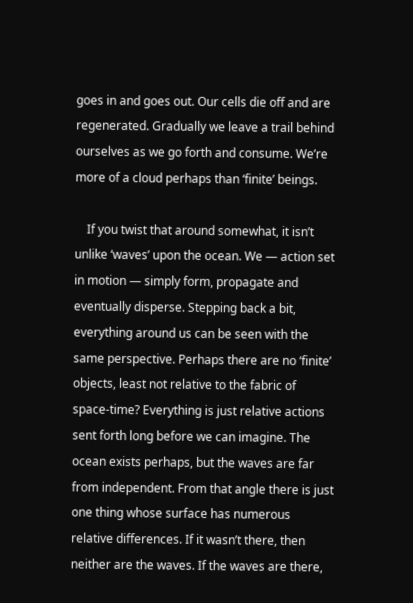goes in and goes out. Our cells die off and are regenerated. Gradually we leave a trail behind ourselves as we go forth and consume. We’re more of a cloud perhaps than ‘finite’ beings.

    If you twist that around somewhat, it isn’t unlike ‘waves’ upon the ocean. We — action set in motion — simply form, propagate and eventually disperse. Stepping back a bit, everything around us can be seen with the same perspective. Perhaps there are no ‘finite’ objects, least not relative to the fabric of space-time? Everything is just relative actions sent forth long before we can imagine. The ocean exists perhaps, but the waves are far from independent. From that angle there is just one thing whose surface has numerous relative differences. If it wasn’t there, then neither are the waves. If the waves are there,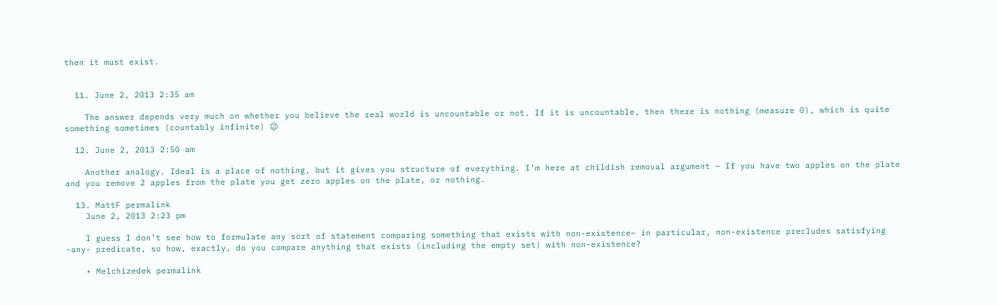then it must exist.


  11. June 2, 2013 2:35 am

    The answer depends very much on whether you believe the real world is uncountable or not. If it is uncountable, then there is nothing (measure 0), which is quite something sometimes (countably infinite) 😉

  12. June 2, 2013 2:50 am

    Another analogy. Ideal is a place of nothing, but it gives you structure of everything. I’m here at childish removal argument – If you have two apples on the plate and you remove 2 apples from the plate you get zero apples on the plate, or nothing.

  13. MattF permalink
    June 2, 2013 2:23 pm

    I guess I don’t see how to formulate any sort of statement comparing something that exists with non-existence– in particular, non-existence precludes satisfying -any- predicate, so how, exactly, do you compare anything that exists (including the empty set) with non-existence?

    • Melchizedek permalink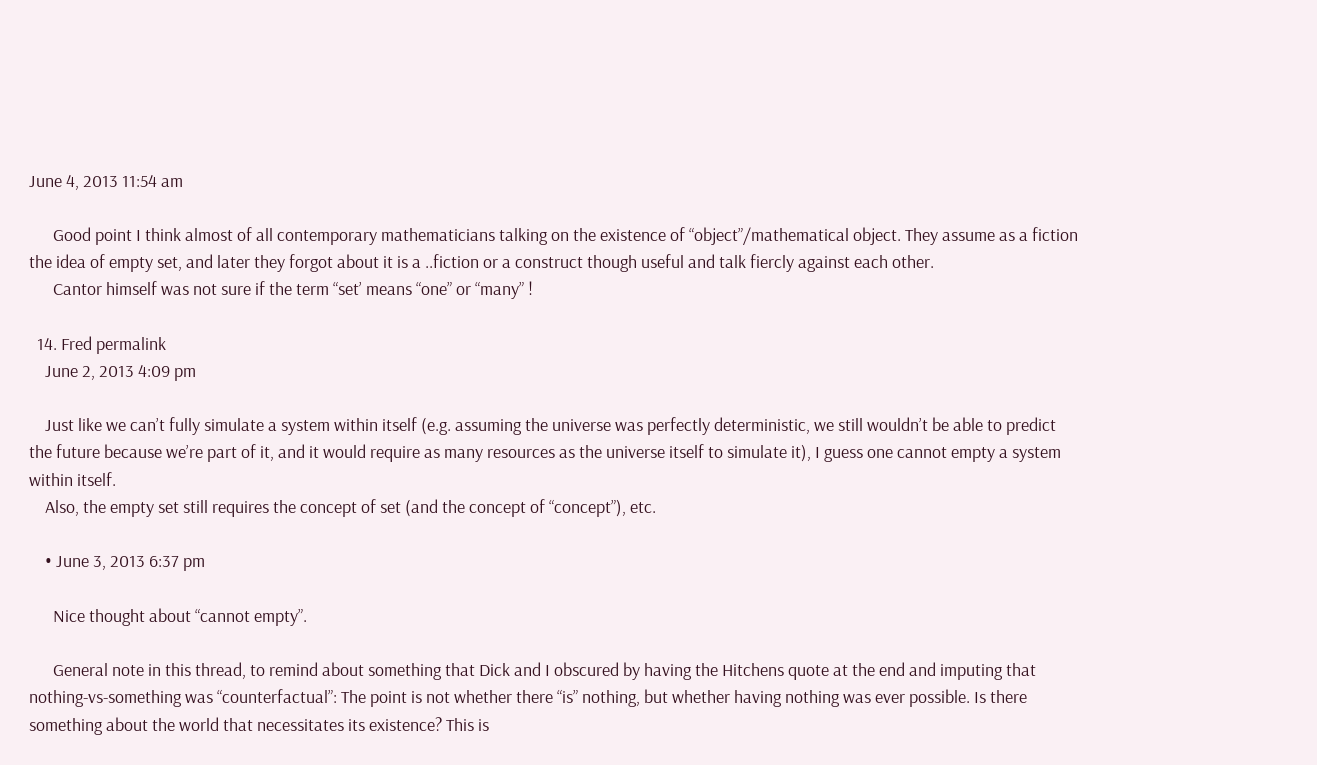June 4, 2013 11:54 am

      Good point I think almost of all contemporary mathematicians talking on the existence of “object”/mathematical object. They assume as a fiction the idea of empty set, and later they forgot about it is a ..fiction or a construct though useful and talk fiercly against each other.
      Cantor himself was not sure if the term “set’ means “one” or “many” !

  14. Fred permalink
    June 2, 2013 4:09 pm

    Just like we can’t fully simulate a system within itself (e.g. assuming the universe was perfectly deterministic, we still wouldn’t be able to predict the future because we’re part of it, and it would require as many resources as the universe itself to simulate it), I guess one cannot empty a system within itself.
    Also, the empty set still requires the concept of set (and the concept of “concept”), etc.

    • June 3, 2013 6:37 pm

      Nice thought about “cannot empty”.

      General note in this thread, to remind about something that Dick and I obscured by having the Hitchens quote at the end and imputing that nothing-vs-something was “counterfactual”: The point is not whether there “is” nothing, but whether having nothing was ever possible. Is there something about the world that necessitates its existence? This is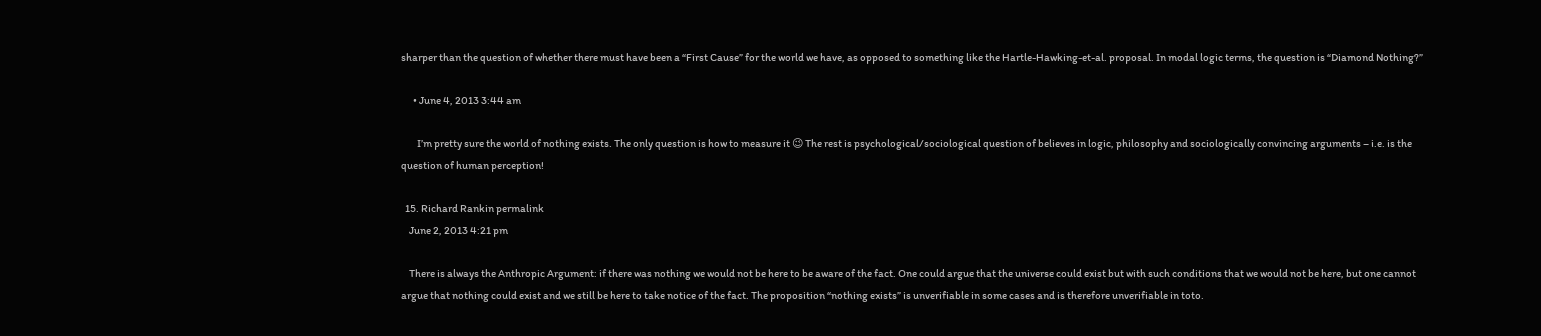sharper than the question of whether there must have been a “First Cause” for the world we have, as opposed to something like the Hartle-Hawking-et-al. proposal. In modal logic terms, the question is “Diamond Nothing?”

      • June 4, 2013 3:44 am

        I’m pretty sure the world of nothing exists. The only question is how to measure it 😉 The rest is psychological/sociological question of believes in logic, philosophy and sociologically convincing arguments – i.e. is the question of human perception!

  15. Richard Rankin permalink
    June 2, 2013 4:21 pm

    There is always the Anthropic Argument: if there was nothing we would not be here to be aware of the fact. One could argue that the universe could exist but with such conditions that we would not be here, but one cannot argue that nothing could exist and we still be here to take notice of the fact. The proposition “nothing exists” is unverifiable in some cases and is therefore unverifiable in toto.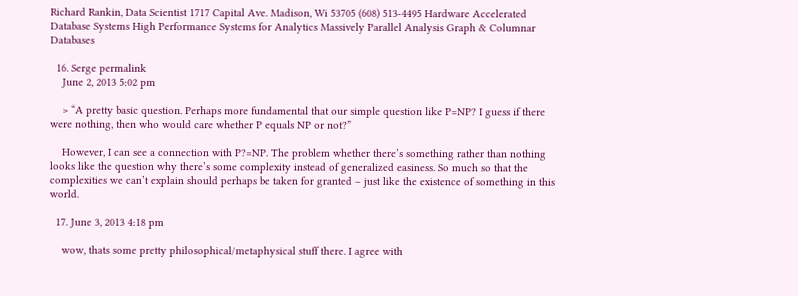Richard Rankin, Data Scientist 1717 Capital Ave. Madison, Wi 53705 (608) 513-4495 Hardware Accelerated Database Systems High Performance Systems for Analytics Massively Parallel Analysis Graph & Columnar Databases

  16. Serge permalink
    June 2, 2013 5:02 pm

    > “A pretty basic question. Perhaps more fundamental that our simple question like P=NP? I guess if there were nothing, then who would care whether P equals NP or not?”

    However, I can see a connection with P?=NP. The problem whether there’s something rather than nothing looks like the question why there’s some complexity instead of generalized easiness. So much so that the complexities we can’t explain should perhaps be taken for granted – just like the existence of something in this world.

  17. June 3, 2013 4:18 pm

    wow, thats some pretty philosophical/metaphysical stuff there. I agree with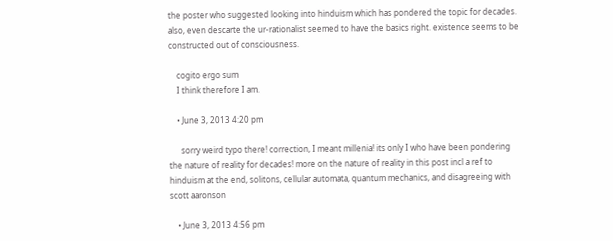the poster who suggested looking into hinduism which has pondered the topic for decades. also, even descarte the ur-rationalist seemed to have the basics right. existence seems to be constructed out of consciousness.

    cogito ergo sum
    I think therefore I am.

    • June 3, 2013 4:20 pm

      sorry weird typo there! correction, I meant millenia! its only I who have been pondering the nature of reality for decades! more on the nature of reality in this post incl a ref to hinduism at the end, solitons, cellular automata, quantum mechanics, and disagreeing with scott aaronson

    • June 3, 2013 4:56 pm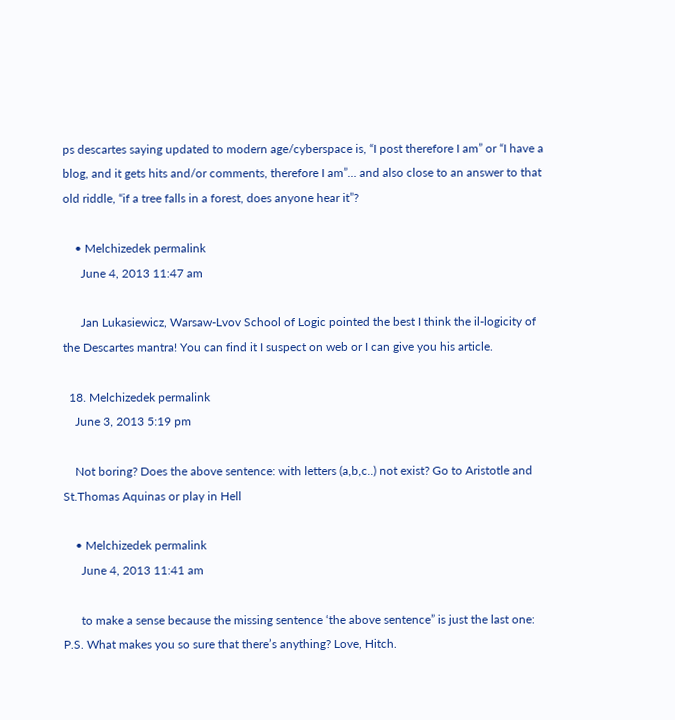ps descartes saying updated to modern age/cyberspace is, “I post therefore I am” or “I have a blog, and it gets hits and/or comments, therefore I am”… and also close to an answer to that old riddle, “if a tree falls in a forest, does anyone hear it”?

    • Melchizedek permalink
      June 4, 2013 11:47 am

      Jan Lukasiewicz, Warsaw-Lvov School of Logic pointed the best I think the il-logicity of the Descartes mantra! You can find it I suspect on web or I can give you his article.

  18. Melchizedek permalink
    June 3, 2013 5:19 pm

    Not boring? Does the above sentence: with letters (a,b,c..) not exist? Go to Aristotle and St.Thomas Aquinas or play in Hell

    • Melchizedek permalink
      June 4, 2013 11:41 am

      to make a sense because the missing sentence ‘the above sentence” is just the last one: P.S. What makes you so sure that there’s anything? Love, Hitch.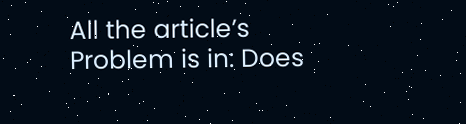All the article’s Problem is in: Does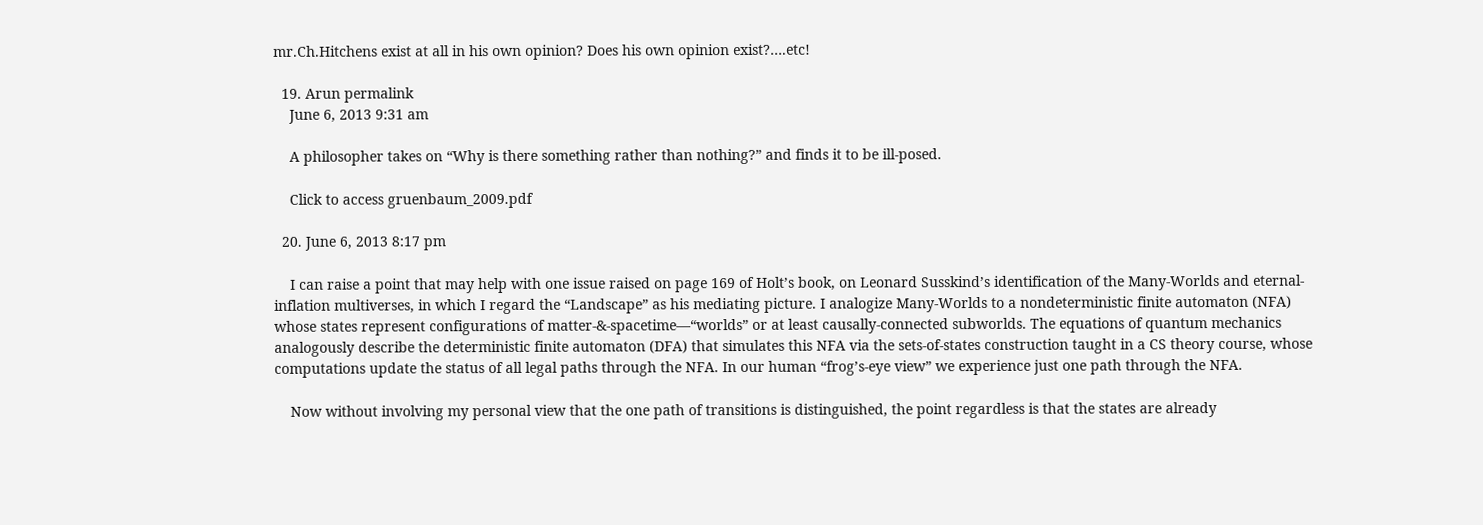mr.Ch.Hitchens exist at all in his own opinion? Does his own opinion exist?….etc!

  19. Arun permalink
    June 6, 2013 9:31 am

    A philosopher takes on “Why is there something rather than nothing?” and finds it to be ill-posed.

    Click to access gruenbaum_2009.pdf

  20. June 6, 2013 8:17 pm

    I can raise a point that may help with one issue raised on page 169 of Holt’s book, on Leonard Susskind’s identification of the Many-Worlds and eternal-inflation multiverses, in which I regard the “Landscape” as his mediating picture. I analogize Many-Worlds to a nondeterministic finite automaton (NFA) whose states represent configurations of matter-&-spacetime—“worlds” or at least causally-connected subworlds. The equations of quantum mechanics analogously describe the deterministic finite automaton (DFA) that simulates this NFA via the sets-of-states construction taught in a CS theory course, whose computations update the status of all legal paths through the NFA. In our human “frog’s-eye view” we experience just one path through the NFA.

    Now without involving my personal view that the one path of transitions is distinguished, the point regardless is that the states are already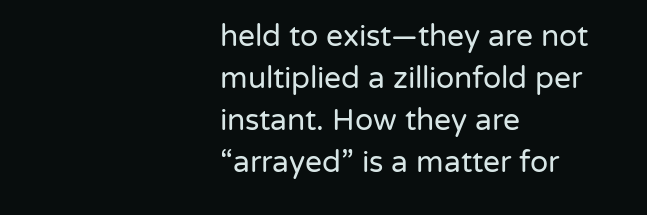held to exist—they are not multiplied a zillionfold per instant. How they are “arrayed” is a matter for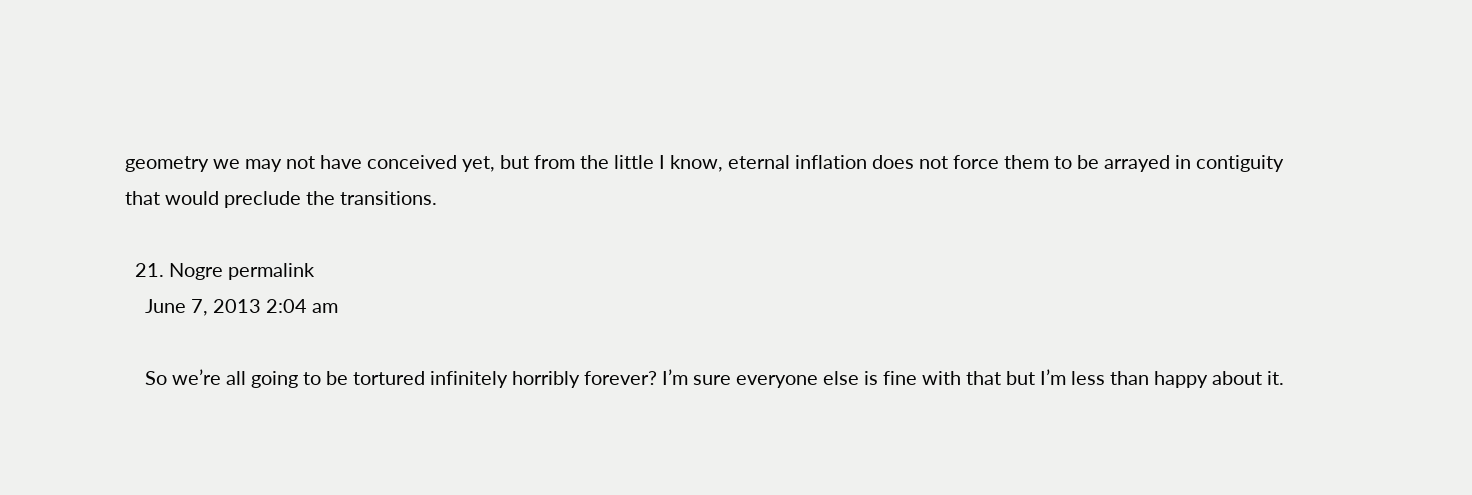geometry we may not have conceived yet, but from the little I know, eternal inflation does not force them to be arrayed in contiguity that would preclude the transitions.

  21. Nogre permalink
    June 7, 2013 2:04 am

    So we’re all going to be tortured infinitely horribly forever? I’m sure everyone else is fine with that but I’m less than happy about it.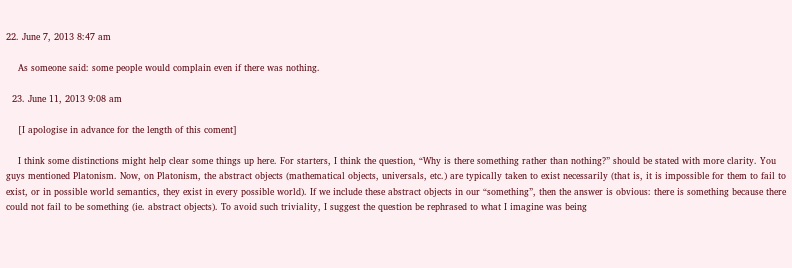22. June 7, 2013 8:47 am

    As someone said: some people would complain even if there was nothing.

  23. June 11, 2013 9:08 am

    [I apologise in advance for the length of this coment]

    I think some distinctions might help clear some things up here. For starters, I think the question, “Why is there something rather than nothing?” should be stated with more clarity. You guys mentioned Platonism. Now, on Platonism, the abstract objects (mathematical objects, universals, etc.) are typically taken to exist necessarily (that is, it is impossible for them to fail to exist, or in possible world semantics, they exist in every possible world). If we include these abstract objects in our “something”, then the answer is obvious: there is something because there could not fail to be something (ie. abstract objects). To avoid such triviality, I suggest the question be rephrased to what I imagine was being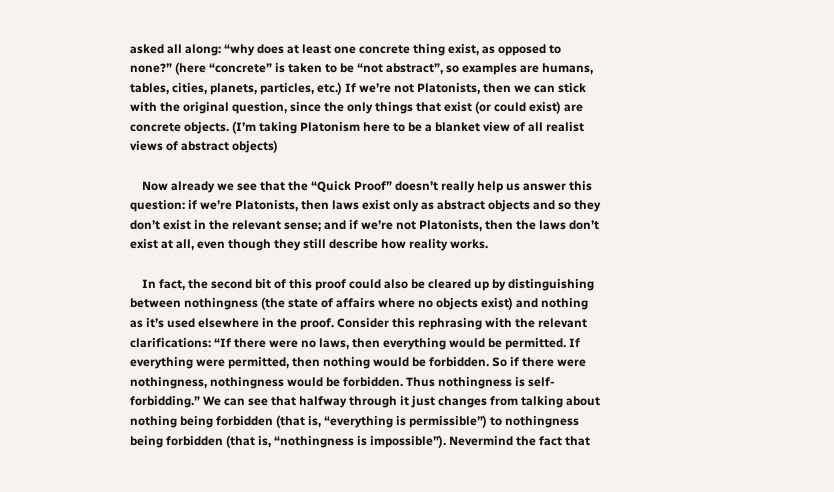asked all along: “why does at least one concrete thing exist, as opposed to none?” (here “concrete” is taken to be “not abstract”, so examples are humans, tables, cities, planets, particles, etc.) If we’re not Platonists, then we can stick with the original question, since the only things that exist (or could exist) are concrete objects. (I’m taking Platonism here to be a blanket view of all realist views of abstract objects)

    Now already we see that the “Quick Proof” doesn’t really help us answer this question: if we’re Platonists, then laws exist only as abstract objects and so they don’t exist in the relevant sense; and if we’re not Platonists, then the laws don’t exist at all, even though they still describe how reality works.

    In fact, the second bit of this proof could also be cleared up by distinguishing between nothingness (the state of affairs where no objects exist) and nothing as it’s used elsewhere in the proof. Consider this rephrasing with the relevant clarifications: “If there were no laws, then everything would be permitted. If everything were permitted, then nothing would be forbidden. So if there were nothingness, nothingness would be forbidden. Thus nothingness is self-forbidding.” We can see that halfway through it just changes from talking about nothing being forbidden (that is, “everything is permissible”) to nothingness being forbidden (that is, “nothingness is impossible”). Nevermind the fact that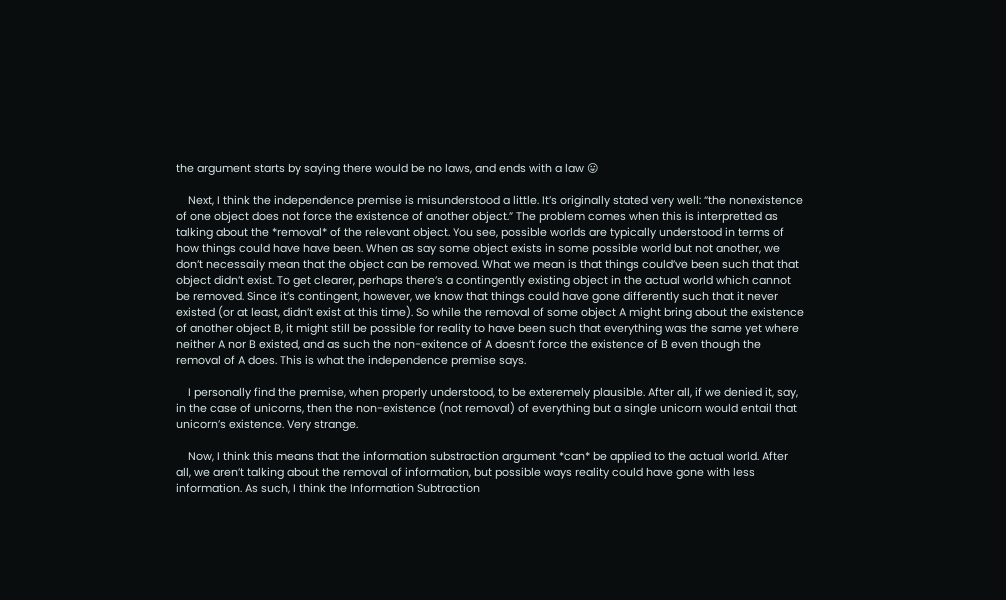the argument starts by saying there would be no laws, and ends with a law 😛

    Next, I think the independence premise is misunderstood a little. It’s originally stated very well: “the nonexistence of one object does not force the existence of another object.” The problem comes when this is interpretted as talking about the *removal* of the relevant object. You see, possible worlds are typically understood in terms of how things could have have been. When as say some object exists in some possible world but not another, we don’t necessaily mean that the object can be removed. What we mean is that things could’ve been such that that object didn’t exist. To get clearer, perhaps there’s a contingently existing object in the actual world which cannot be removed. Since it’s contingent, however, we know that things could have gone differently such that it never existed (or at least, didn’t exist at this time). So while the removal of some object A might bring about the existence of another object B, it might still be possible for reality to have been such that everything was the same yet where neither A nor B existed, and as such the non-exitence of A doesn’t force the existence of B even though the removal of A does. This is what the independence premise says.

    I personally find the premise, when properly understood, to be exteremely plausible. After all, if we denied it, say, in the case of unicorns, then the non-existence (not removal) of everything but a single unicorn would entail that unicorn’s existence. Very strange.

    Now, I think this means that the information substraction argument *can* be applied to the actual world. After all, we aren’t talking about the removal of information, but possible ways reality could have gone with less information. As such, I think the Information Subtraction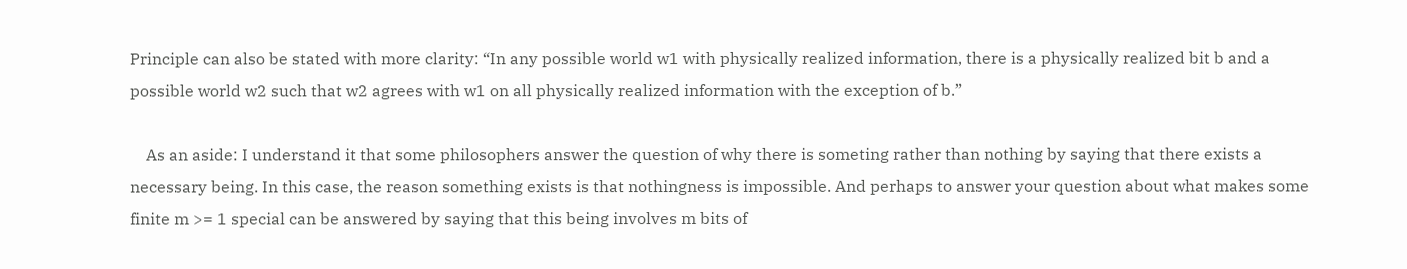Principle can also be stated with more clarity: “In any possible world w1 with physically realized information, there is a physically realized bit b and a possible world w2 such that w2 agrees with w1 on all physically realized information with the exception of b.”

    As an aside: I understand it that some philosophers answer the question of why there is someting rather than nothing by saying that there exists a necessary being. In this case, the reason something exists is that nothingness is impossible. And perhaps to answer your question about what makes some finite m >= 1 special can be answered by saying that this being involves m bits of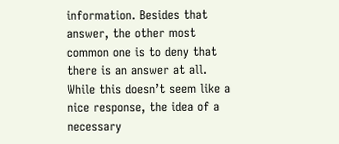information. Besides that answer, the other most common one is to deny that there is an answer at all. While this doesn’t seem like a nice response, the idea of a necessary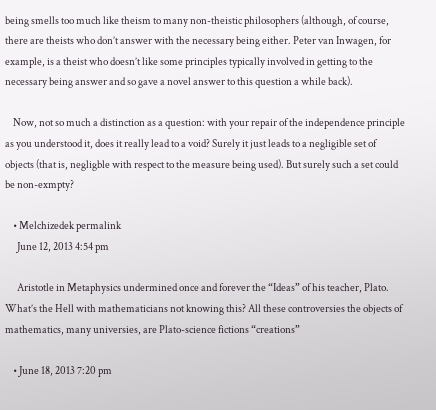being smells too much like theism to many non-theistic philosophers (although, of course, there are theists who don’t answer with the necessary being either. Peter van Inwagen, for example, is a theist who doesn’t like some principles typically involved in getting to the necessary being answer and so gave a novel answer to this question a while back).

    Now, not so much a distinction as a question: with your repair of the independence principle as you understood it, does it really lead to a void? Surely it just leads to a negligible set of objects (that is, negligble with respect to the measure being used). But surely such a set could be non-exmpty?

    • Melchizedek permalink
      June 12, 2013 4:54 pm

      Aristotle in Metaphysics undermined once and forever the “Ideas” of his teacher, Plato. What’s the Hell with mathematicians not knowing this? All these controversies the objects of mathematics, many universies, are Plato-science fictions “creations”

    • June 18, 2013 7:20 pm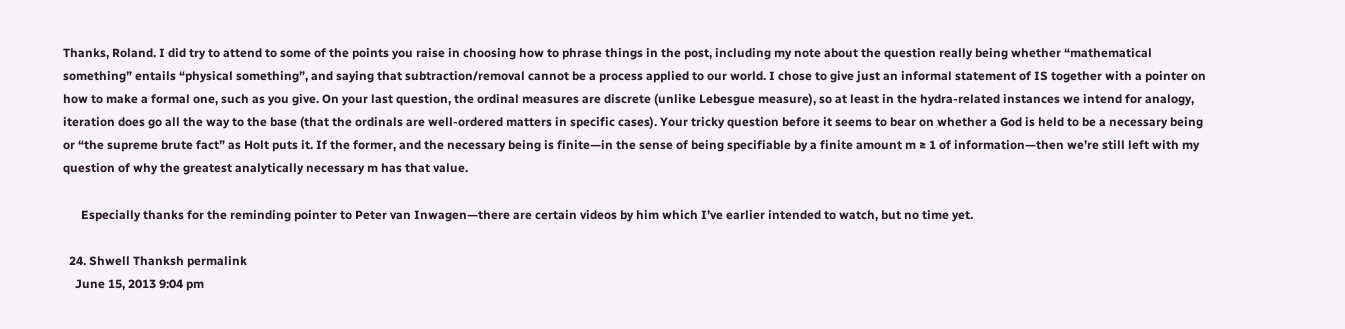Thanks, Roland. I did try to attend to some of the points you raise in choosing how to phrase things in the post, including my note about the question really being whether “mathematical something” entails “physical something”, and saying that subtraction/removal cannot be a process applied to our world. I chose to give just an informal statement of IS together with a pointer on how to make a formal one, such as you give. On your last question, the ordinal measures are discrete (unlike Lebesgue measure), so at least in the hydra-related instances we intend for analogy, iteration does go all the way to the base (that the ordinals are well-ordered matters in specific cases). Your tricky question before it seems to bear on whether a God is held to be a necessary being or “the supreme brute fact” as Holt puts it. If the former, and the necessary being is finite—in the sense of being specifiable by a finite amount m ≥ 1 of information—then we’re still left with my question of why the greatest analytically necessary m has that value.

      Especially thanks for the reminding pointer to Peter van Inwagen—there are certain videos by him which I’ve earlier intended to watch, but no time yet.

  24. Shwell Thanksh permalink
    June 15, 2013 9:04 pm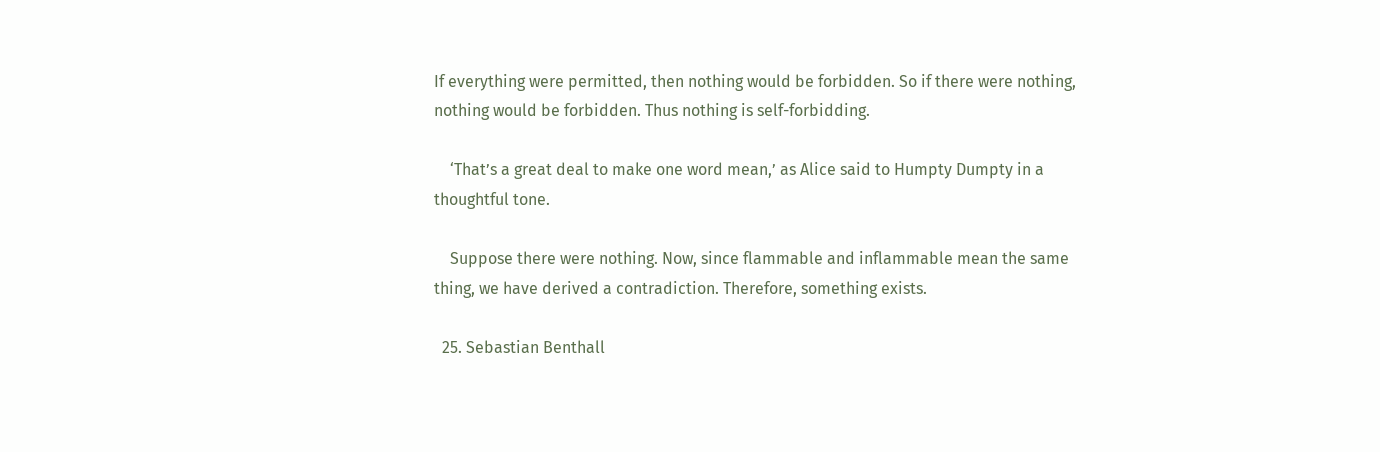If everything were permitted, then nothing would be forbidden. So if there were nothing, nothing would be forbidden. Thus nothing is self-forbidding.

    ‘That’s a great deal to make one word mean,’ as Alice said to Humpty Dumpty in a thoughtful tone.

    Suppose there were nothing. Now, since flammable and inflammable mean the same thing, we have derived a contradiction. Therefore, something exists.

  25. Sebastian Benthall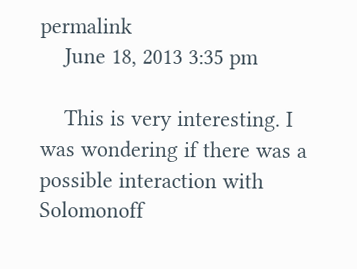permalink
    June 18, 2013 3:35 pm

    This is very interesting. I was wondering if there was a possible interaction with Solomonoff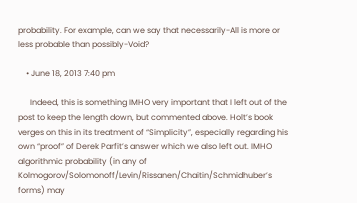probability. For example, can we say that necessarily-All is more or less probable than possibly-Void?

    • June 18, 2013 7:40 pm

      Indeed, this is something IMHO very important that I left out of the post to keep the length down, but commented above. Holt’s book verges on this in its treatment of “Simplicity”, especially regarding his own “proof” of Derek Parfit’s answer which we also left out. IMHO algorithmic probability (in any of Kolmogorov/Solomonoff/Levin/Rissanen/Chaitin/Schmidhuber’s forms) may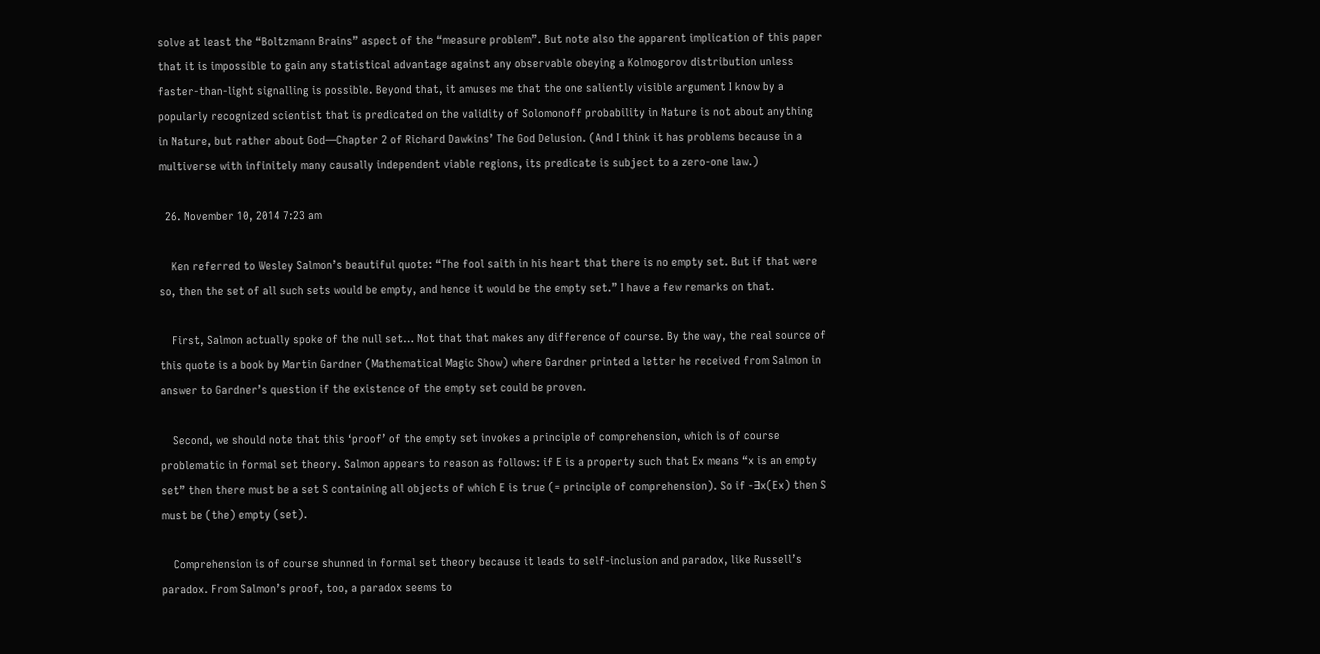solve at least the “Boltzmann Brains” aspect of the “measure problem”. But note also the apparent implication of this paper that it is impossible to gain any statistical advantage against any observable obeying a Kolmogorov distribution unless faster-than-light signalling is possible. Beyond that, it amuses me that the one saliently visible argument I know by a popularly recognized scientist that is predicated on the validity of Solomonoff probability in Nature is not about anything in Nature, but rather about God—Chapter 2 of Richard Dawkins’ The God Delusion. (And I think it has problems because in a multiverse with infinitely many causally independent viable regions, its predicate is subject to a zero-one law.)

  26. November 10, 2014 7:23 am

    Ken referred to Wesley Salmon’s beautiful quote: “The fool saith in his heart that there is no empty set. But if that were so, then the set of all such sets would be empty, and hence it would be the empty set.” I have a few remarks on that.

    First, Salmon actually spoke of the null set… Not that that makes any difference of course. By the way, the real source of this quote is a book by Martin Gardner (Mathematical Magic Show) where Gardner printed a letter he received from Salmon in answer to Gardner’s question if the existence of the empty set could be proven.

    Second, we should note that this ‘proof’ of the empty set invokes a principle of comprehension, which is of course problematic in formal set theory. Salmon appears to reason as follows: if E is a property such that Ex means “x is an empty set” then there must be a set S containing all objects of which E is true (= principle of comprehension). So if -∃x(Ex) then S must be (the) empty (set).

    Comprehension is of course shunned in formal set theory because it leads to self-inclusion and paradox, like Russell’s paradox. From Salmon’s proof, too, a paradox seems to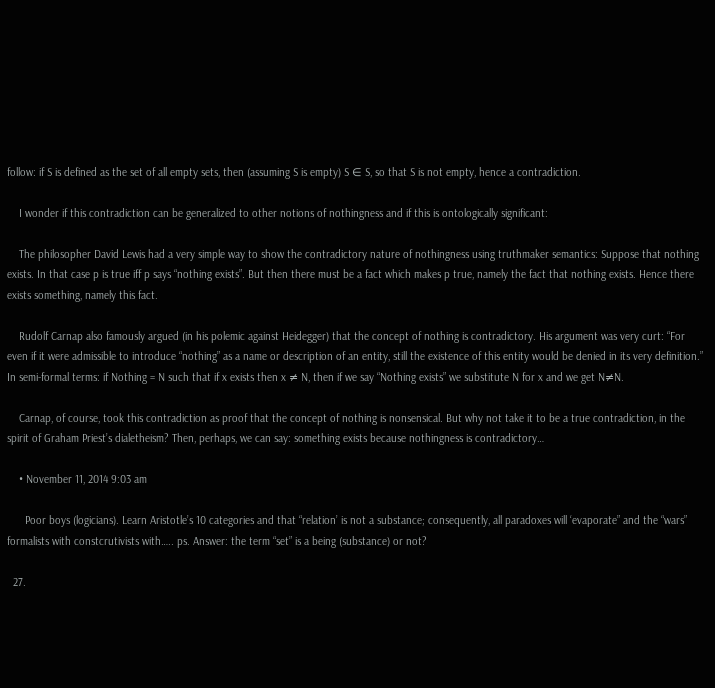follow: if S is defined as the set of all empty sets, then (assuming S is empty) S ∈ S, so that S is not empty, hence a contradiction.

    I wonder if this contradiction can be generalized to other notions of nothingness and if this is ontologically significant:

    The philosopher David Lewis had a very simple way to show the contradictory nature of nothingness using truthmaker semantics: Suppose that nothing exists. In that case p is true iff p says “nothing exists”. But then there must be a fact which makes p true, namely the fact that nothing exists. Hence there exists something, namely this fact.

    Rudolf Carnap also famously argued (in his polemic against Heidegger) that the concept of nothing is contradictory. His argument was very curt: “For even if it were admissible to introduce “nothing” as a name or description of an entity, still the existence of this entity would be denied in its very definition.” In semi-formal terms: if Nothing = N such that if x exists then x ≠ N, then if we say “Nothing exists” we substitute N for x and we get N≠N.

    Carnap, of course, took this contradiction as proof that the concept of nothing is nonsensical. But why not take it to be a true contradiction, in the spirit of Graham Priest’s dialetheism? Then, perhaps, we can say: something exists because nothingness is contradictory…

    • November 11, 2014 9:03 am

      Poor boys (logicians). Learn Aristotle’s 10 categories and that “relation’ is not a substance; consequently, all paradoxes will ‘evaporate” and the “wars” formalists with constcrutivists with….. ps. Answer: the term “set” is a being (substance) or not?

  27.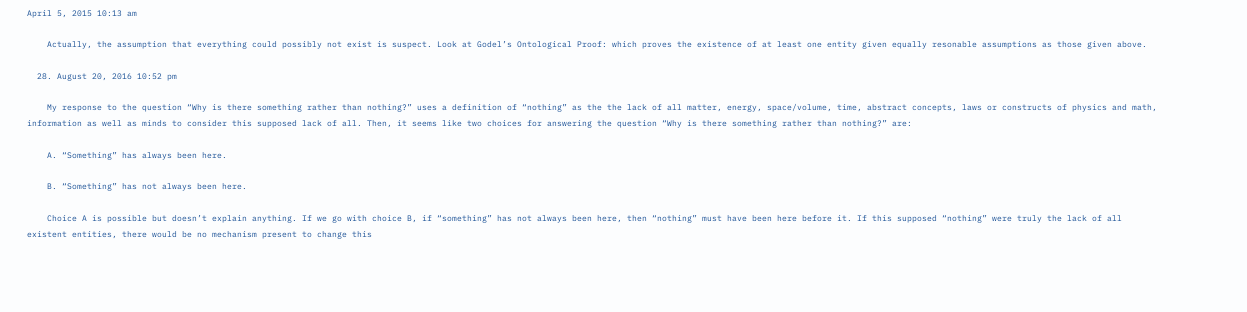April 5, 2015 10:13 am

    Actually, the assumption that everything could possibly not exist is suspect. Look at Godel’s Ontological Proof: which proves the existence of at least one entity given equally resonable assumptions as those given above.

  28. August 20, 2016 10:52 pm

    My response to the question “Why is there something rather than nothing?” uses a definition of “nothing” as the the lack of all matter, energy, space/volume, time, abstract concepts, laws or constructs of physics and math, information as well as minds to consider this supposed lack of all. Then, it seems like two choices for answering the question “Why is there something rather than nothing?” are:

    A. “Something” has always been here.

    B. “Something” has not always been here.

    Choice A is possible but doesn’t explain anything. If we go with choice B, if “something” has not always been here, then “nothing” must have been here before it. If this supposed “nothing” were truly the lack of all existent entities, there would be no mechanism present to change this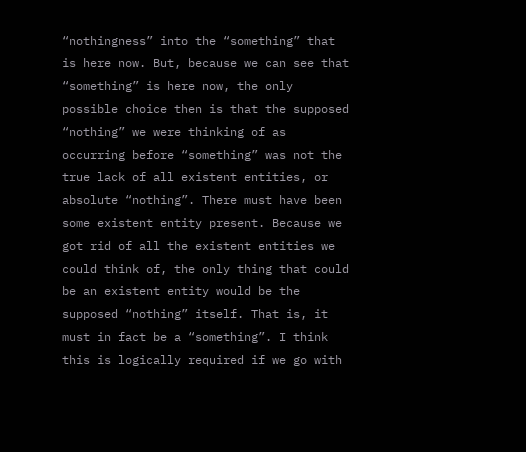“nothingness” into the “something” that is here now. But, because we can see that “something” is here now, the only possible choice then is that the supposed “nothing” we were thinking of as occurring before “something” was not the true lack of all existent entities, or absolute “nothing”. There must have been some existent entity present. Because we got rid of all the existent entities we could think of, the only thing that could be an existent entity would be the supposed “nothing” itself. That is, it must in fact be a “something”. I think this is logically required if we go with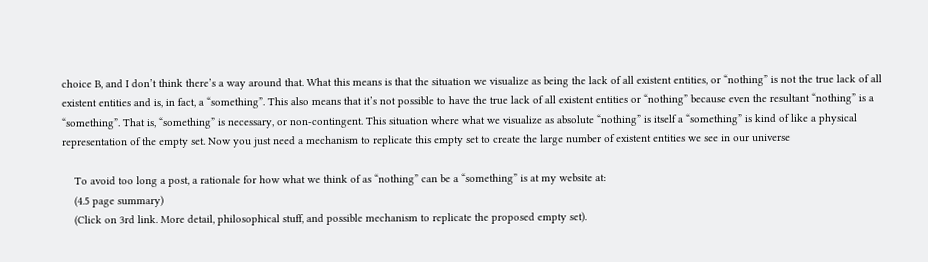choice B, and I don’t think there’s a way around that. What this means is that the situation we visualize as being the lack of all existent entities, or “nothing” is not the true lack of all existent entities and is, in fact, a “something”. This also means that it’s not possible to have the true lack of all existent entities or “nothing” because even the resultant “nothing” is a “something”. That is, “something” is necessary, or non-contingent. This situation where what we visualize as absolute “nothing” is itself a “something” is kind of like a physical representation of the empty set. Now you just need a mechanism to replicate this empty set to create the large number of existent entities we see in our universe

    To avoid too long a post, a rationale for how what we think of as “nothing” can be a “something” is at my website at:
    (4.5 page summary)
    (Click on 3rd link. More detail, philosophical stuff, and possible mechanism to replicate the proposed empty set).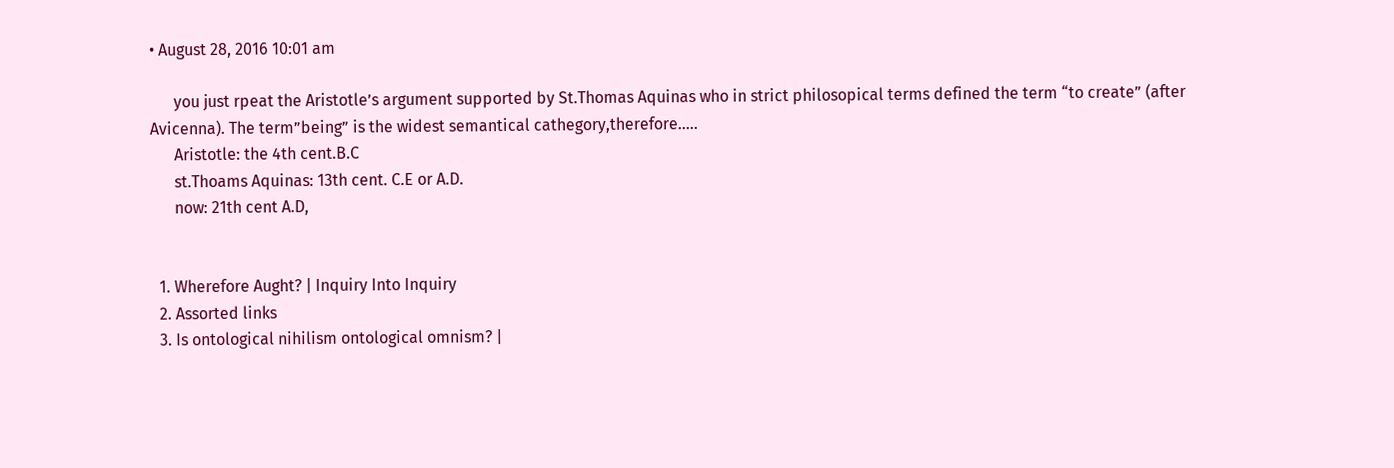• August 28, 2016 10:01 am

      you just rpeat the Aristotle’s argument supported by St.Thomas Aquinas who in strict philosopical terms defined the term “to create” (after Avicenna). The term”being” is the widest semantical cathegory,therefore…..
      Aristotle: the 4th cent.B.C
      st.Thoams Aquinas: 13th cent. C.E or A.D.
      now: 21th cent A.D,


  1. Wherefore Aught? | Inquiry Into Inquiry
  2. Assorted links
  3. Is ontological nihilism ontological omnism? |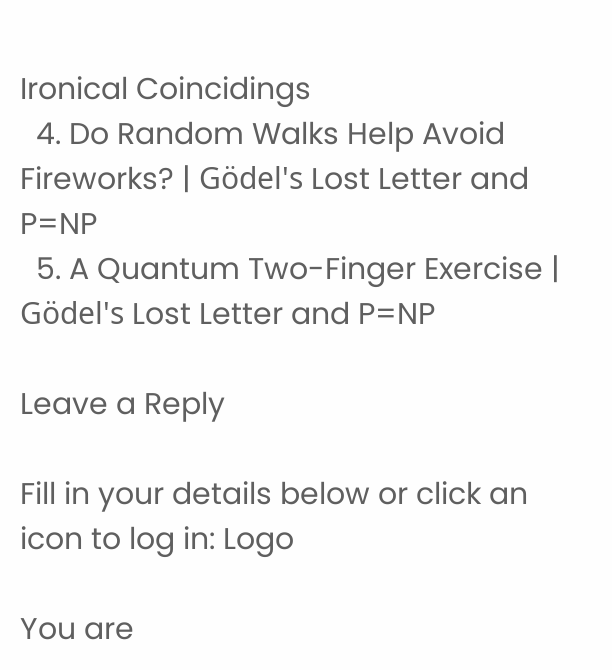Ironical Coincidings
  4. Do Random Walks Help Avoid Fireworks? | Gödel's Lost Letter and P=NP
  5. A Quantum Two-Finger Exercise | Gödel's Lost Letter and P=NP

Leave a Reply

Fill in your details below or click an icon to log in: Logo

You are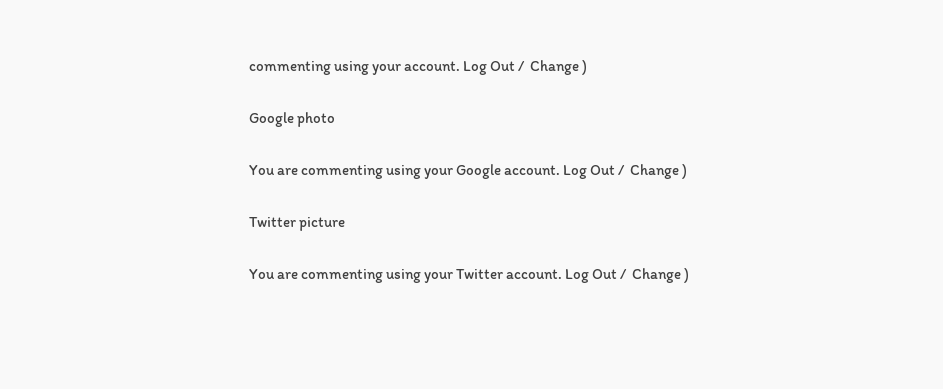commenting using your account. Log Out /  Change )

Google photo

You are commenting using your Google account. Log Out /  Change )

Twitter picture

You are commenting using your Twitter account. Log Out /  Change )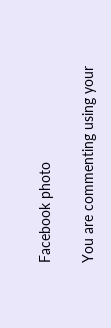Facebook photo

You are commenting using your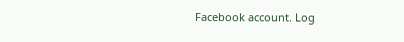Facebook account. Log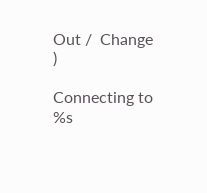Out /  Change )

Connecting to %s